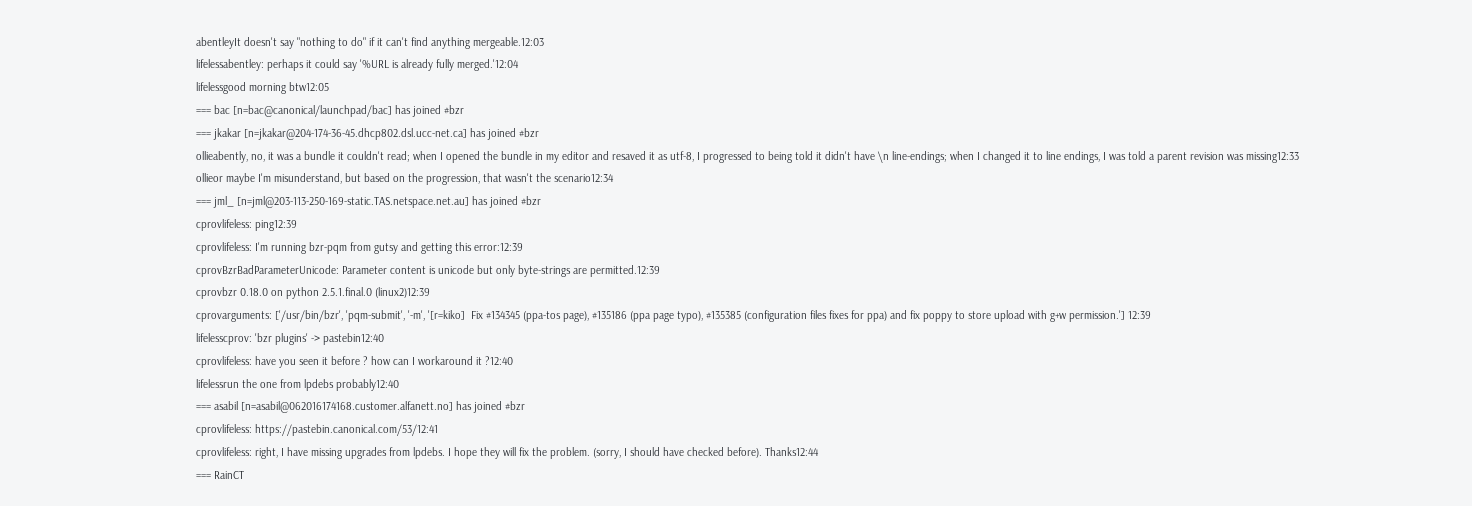abentleyIt doesn't say "nothing to do" if it can't find anything mergeable.12:03
lifelessabentley: perhaps it could say '%URL is already fully merged.'12:04
lifelessgood morning btw12:05
=== bac [n=bac@canonical/launchpad/bac] has joined #bzr
=== jkakar [n=jkakar@204-174-36-45.dhcp802.dsl.ucc-net.ca] has joined #bzr
ollieabently, no, it was a bundle it couldn't read; when I opened the bundle in my editor and resaved it as utf-8, I progressed to being told it didn't have \n line-endings; when I changed it to line endings, I was told a parent revision was missing12:33
ollieor maybe I'm misunderstand, but based on the progression, that wasn't the scenario12:34
=== jml_ [n=jml@203-113-250-169-static.TAS.netspace.net.au] has joined #bzr
cprovlifeless: ping12:39
cprovlifeless: I'm running bzr-pqm from gutsy and getting this error:12:39
cprovBzrBadParameterUnicode: Parameter content is unicode but only byte-strings are permitted.12:39
cprovbzr 0.18.0 on python 2.5.1.final.0 (linux2)12:39
cprovarguments: ['/usr/bin/bzr', 'pqm-submit', '-m', '[r=kiko]  Fix #134345 (ppa-tos page), #135186 (ppa page typo), #135385 (configuration files fixes for ppa) and fix poppy to store upload with g+w permission.'] 12:39
lifelesscprov: 'bzr plugins' -> pastebin12:40
cprovlifeless: have you seen it before ? how can I workaround it ?12:40
lifelessrun the one from lpdebs probably12:40
=== asabil [n=asabil@062016174168.customer.alfanett.no] has joined #bzr
cprovlifeless: https://pastebin.canonical.com/53/12:41
cprovlifeless: right, I have missing upgrades from lpdebs. I hope they will fix the problem. (sorry, I should have checked before). Thanks12:44
=== RainCT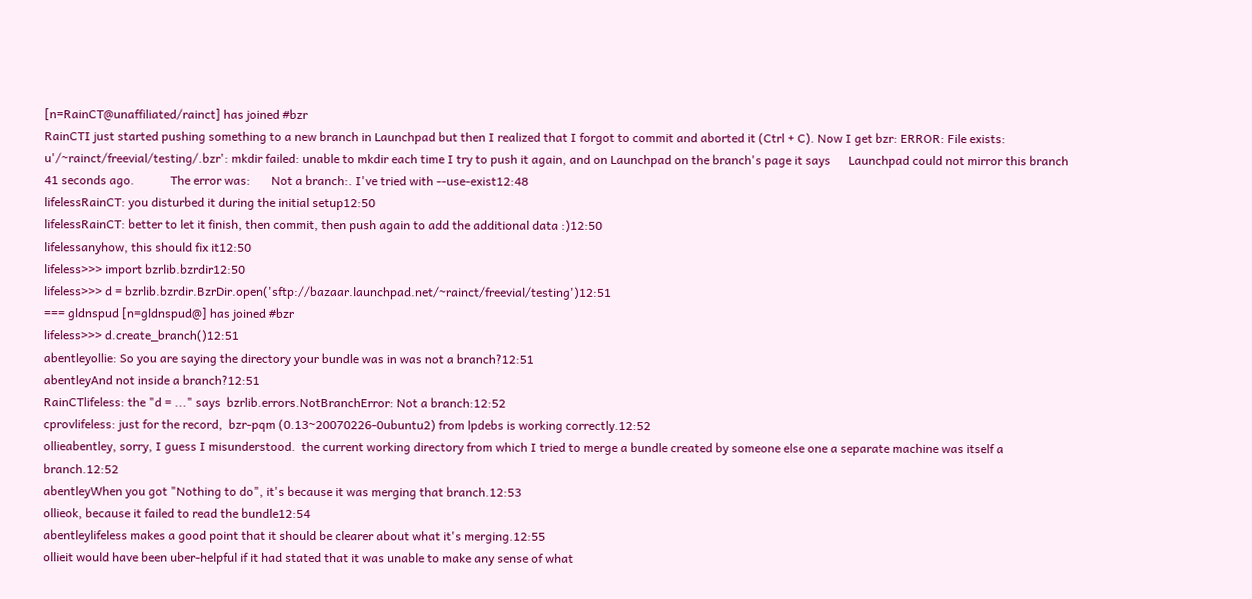[n=RainCT@unaffiliated/rainct] has joined #bzr
RainCTI just started pushing something to a new branch in Launchpad but then I realized that I forgot to commit and aborted it (Ctrl + C). Now I get bzr: ERROR: File exists: u'/~rainct/freevial/testing/.bzr': mkdir failed: unable to mkdir each time I try to push it again, and on Launchpad on the branch's page it says      Launchpad could not mirror this branch     41 seconds ago.            The error was:       Not a branch:. I've tried with --use-exist12:48
lifelessRainCT: you disturbed it during the initial setup12:50
lifelessRainCT: better to let it finish, then commit, then push again to add the additional data :)12:50
lifelessanyhow, this should fix it12:50
lifeless>>> import bzrlib.bzrdir12:50
lifeless>>> d = bzrlib.bzrdir.BzrDir.open('sftp://bazaar.launchpad.net/~rainct/freevial/testing')12:51
=== gldnspud [n=gldnspud@] has joined #bzr
lifeless>>> d.create_branch()12:51
abentleyollie: So you are saying the directory your bundle was in was not a branch?12:51
abentleyAnd not inside a branch?12:51
RainCTlifeless: the "d = ..." says  bzrlib.errors.NotBranchError: Not a branch:12:52
cprovlifeless: just for the record,  bzr-pqm (0.13~20070226-0ubuntu2) from lpdebs is working correctly.12:52
ollieabentley, sorry, I guess I misunderstood.  the current working directory from which I tried to merge a bundle created by someone else one a separate machine was itself a branch.12:52
abentleyWhen you got "Nothing to do", it's because it was merging that branch.12:53
ollieok, because it failed to read the bundle12:54
abentleylifeless makes a good point that it should be clearer about what it's merging.12:55
ollieit would have been uber-helpful if it had stated that it was unable to make any sense of what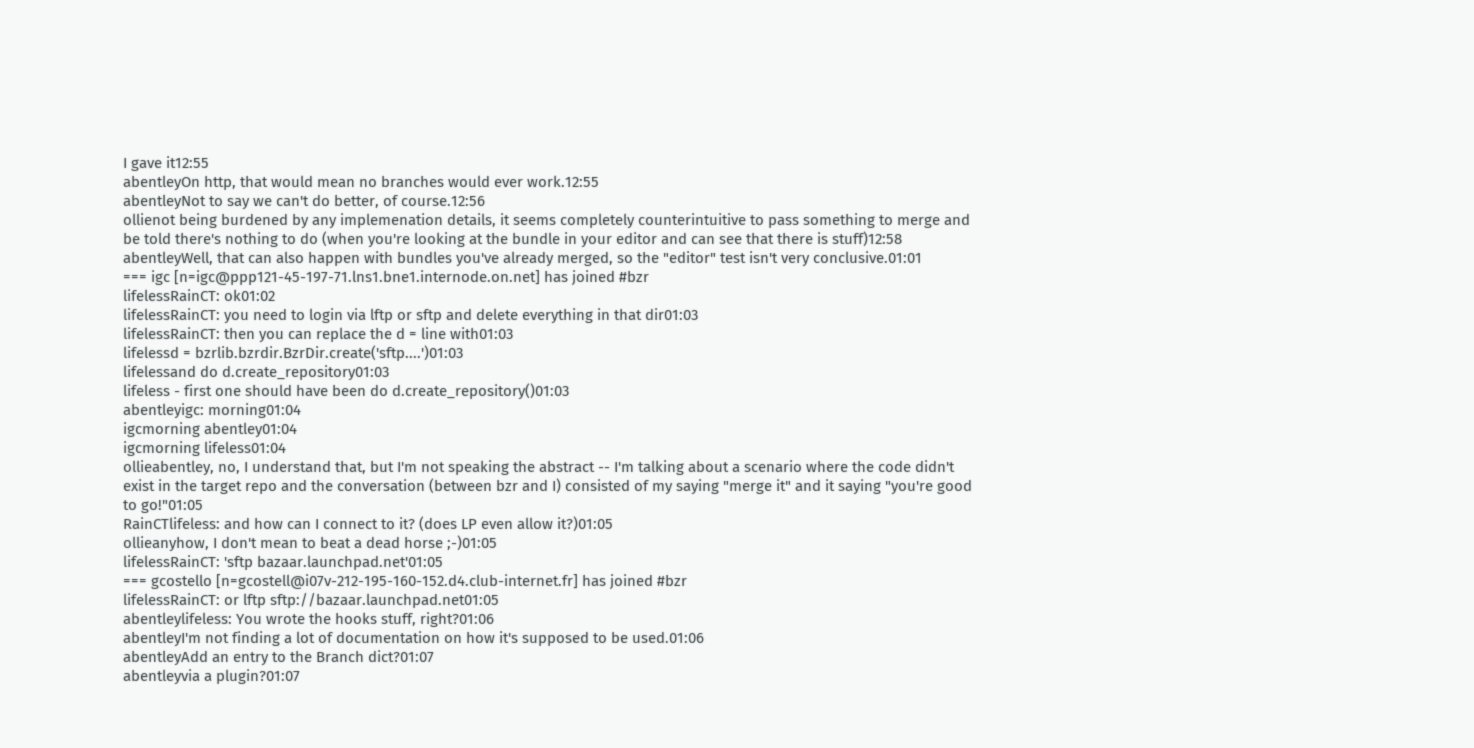I gave it12:55
abentleyOn http, that would mean no branches would ever work.12:55
abentleyNot to say we can't do better, of course.12:56
ollienot being burdened by any implemenation details, it seems completely counterintuitive to pass something to merge and be told there's nothing to do (when you're looking at the bundle in your editor and can see that there is stuff)12:58
abentleyWell, that can also happen with bundles you've already merged, so the "editor" test isn't very conclusive.01:01
=== igc [n=igc@ppp121-45-197-71.lns1.bne1.internode.on.net] has joined #bzr
lifelessRainCT: ok01:02
lifelessRainCT: you need to login via lftp or sftp and delete everything in that dir01:03
lifelessRainCT: then you can replace the d = line with01:03
lifelessd = bzrlib.bzrdir.BzrDir.create('sftp....')01:03
lifelessand do d.create_repository01:03
lifeless - first one should have been do d.create_repository()01:03
abentleyigc: morning01:04
igcmorning abentley01:04
igcmorning lifeless01:04
ollieabentley, no, I understand that, but I'm not speaking the abstract -- I'm talking about a scenario where the code didn't exist in the target repo and the conversation (between bzr and I) consisted of my saying "merge it" and it saying "you're good to go!"01:05
RainCTlifeless: and how can I connect to it? (does LP even allow it?)01:05
ollieanyhow, I don't mean to beat a dead horse ;-)01:05
lifelessRainCT: 'sftp bazaar.launchpad.net'01:05
=== gcostello [n=gcostell@i07v-212-195-160-152.d4.club-internet.fr] has joined #bzr
lifelessRainCT: or lftp sftp://bazaar.launchpad.net01:05
abentleylifeless: You wrote the hooks stuff, right?01:06
abentleyI'm not finding a lot of documentation on how it's supposed to be used.01:06
abentleyAdd an entry to the Branch dict?01:07
abentleyvia a plugin?01:07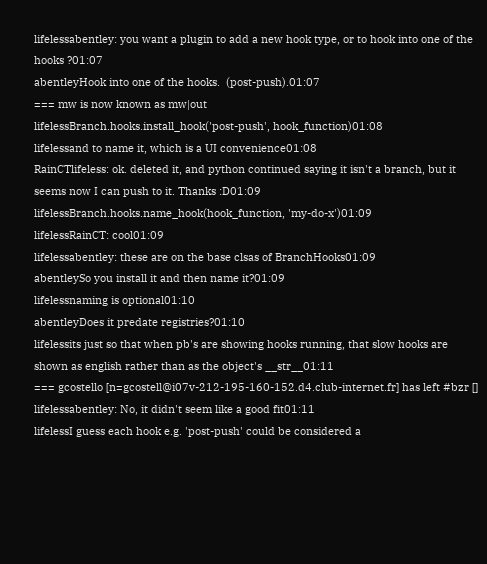lifelessabentley: you want a plugin to add a new hook type, or to hook into one of the hooks ?01:07
abentleyHook into one of the hooks.  (post-push).01:07
=== mw is now known as mw|out
lifelessBranch.hooks.install_hook('post-push', hook_function)01:08
lifelessand to name it, which is a UI convenience01:08
RainCTlifeless: ok. deleted it, and python continued saying it isn't a branch, but it seems now I can push to it. Thanks :D01:09
lifelessBranch.hooks.name_hook(hook_function, 'my-do-x')01:09
lifelessRainCT: cool01:09
lifelessabentley: these are on the base clsas of BranchHooks01:09
abentleySo you install it and then name it?01:09
lifelessnaming is optional01:10
abentleyDoes it predate registries?01:10
lifelessits just so that when pb's are showing hooks running, that slow hooks are shown as english rather than as the object's __str__01:11
=== gcostello [n=gcostell@i07v-212-195-160-152.d4.club-internet.fr] has left #bzr []
lifelessabentley: No, it didn't seem like a good fit01:11
lifelessI guess each hook e.g. 'post-push' could be considered a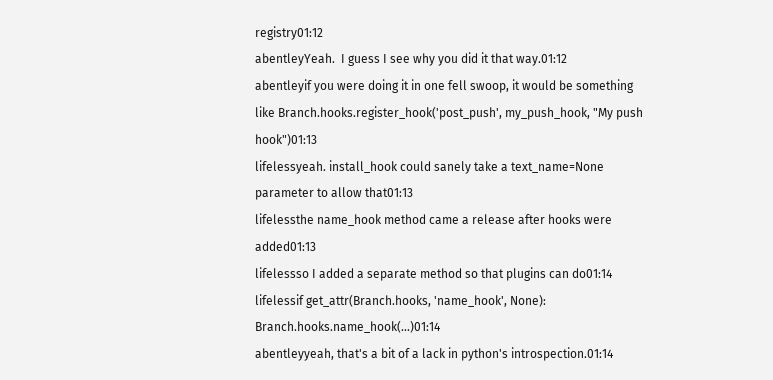registry01:12
abentleyYeah.  I guess I see why you did it that way.01:12
abentleyif you were doing it in one fell swoop, it would be something like Branch.hooks.register_hook('post_push', my_push_hook, "My push hook")01:13
lifelessyeah. install_hook could sanely take a text_name=None parameter to allow that01:13
lifelessthe name_hook method came a release after hooks were added01:13
lifelessso I added a separate method so that plugins can do01:14
lifelessif get_attr(Branch.hooks, 'name_hook', None): Branch.hooks.name_hook(...)01:14
abentleyyeah, that's a bit of a lack in python's introspection.01:14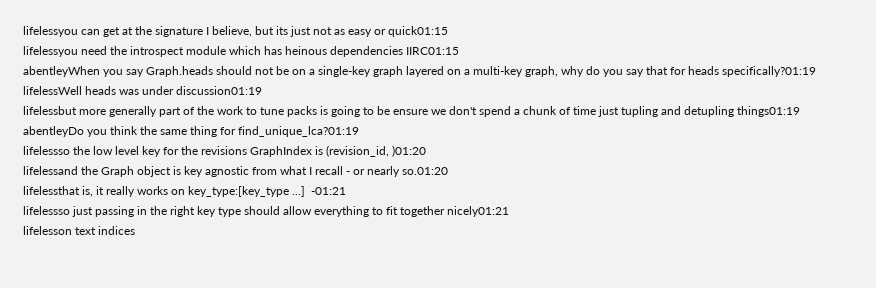lifelessyou can get at the signature I believe, but its just not as easy or quick01:15
lifelessyou need the introspect module which has heinous dependencies IIRC01:15
abentleyWhen you say Graph.heads should not be on a single-key graph layered on a multi-key graph, why do you say that for heads specifically?01:19
lifelessWell heads was under discussion01:19
lifelessbut more generally part of the work to tune packs is going to be ensure we don't spend a chunk of time just tupling and detupling things01:19
abentleyDo you think the same thing for find_unique_lca?01:19
lifelessso the low level key for the revisions GraphIndex is (revision_id, )01:20
lifelessand the Graph object is key agnostic from what I recall - or nearly so.01:20
lifelessthat is, it really works on key_type:[key_type ...]  -01:21
lifelessso just passing in the right key type should allow everything to fit together nicely01:21
lifelesson text indices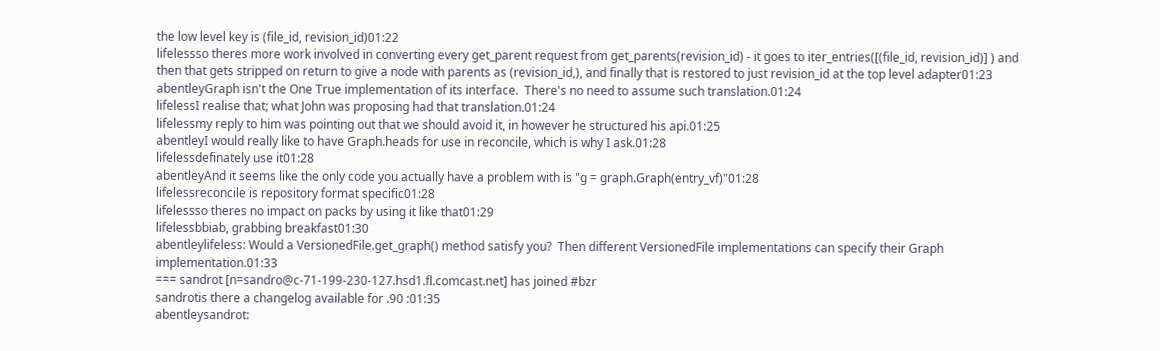the low level key is (file_id, revision_id)01:22
lifelessso theres more work involved in converting every get_parent request from get_parents(revision_id) - it goes to iter_entries([(file_id, revision_id)] ) and then that gets stripped on return to give a node with parents as (revision_id,), and finally that is restored to just revision_id at the top level adapter01:23
abentleyGraph isn't the One True implementation of its interface.  There's no need to assume such translation.01:24
lifelessI realise that; what John was proposing had that translation.01:24
lifelessmy reply to him was pointing out that we should avoid it, in however he structured his api.01:25
abentleyI would really like to have Graph.heads for use in reconcile, which is why I ask.01:28
lifelessdefinately use it01:28
abentleyAnd it seems like the only code you actually have a problem with is "g = graph.Graph(entry_vf)"01:28
lifelessreconcile is repository format specific01:28
lifelessso theres no impact on packs by using it like that01:29
lifelessbbiab, grabbing breakfast01:30
abentleylifeless: Would a VersionedFile.get_graph() method satisfy you?  Then different VersionedFile implementations can specify their Graph implementation.01:33
=== sandrot [n=sandro@c-71-199-230-127.hsd1.fl.comcast.net] has joined #bzr
sandrotis there a changelog available for .90 :01:35
abentleysandrot: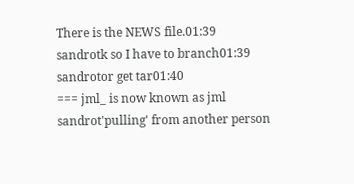There is the NEWS file.01:39
sandrotk so I have to branch01:39
sandrotor get tar01:40
=== jml_ is now known as jml
sandrot'pulling' from another person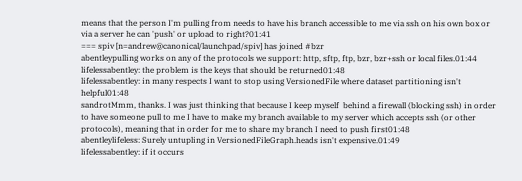means that the person I'm pulling from needs to have his branch accessible to me via ssh on his own box or via a server he can 'push' or upload to right?01:41
=== spiv [n=andrew@canonical/launchpad/spiv] has joined #bzr
abentleypulling works on any of the protocols we support: http, sftp, ftp, bzr, bzr+ssh or local files.01:44
lifelessabentley: the problem is the keys that should be returned01:48
lifelessabentley: in many respects I want to stop using VersionedFile where dataset partitioning isn't helpful01:48
sandrotMmm, thanks. I was just thinking that because I keep myself  behind a firewall (blocking ssh) in order to have someone pull to me I have to make my branch available to my server which accepts ssh (or other protocols), meaning that in order for me to share my branch I need to push first01:48
abentleylifeless: Surely untupling in VersionedFileGraph.heads isn't expensive.01:49
lifelessabentley: if it occurs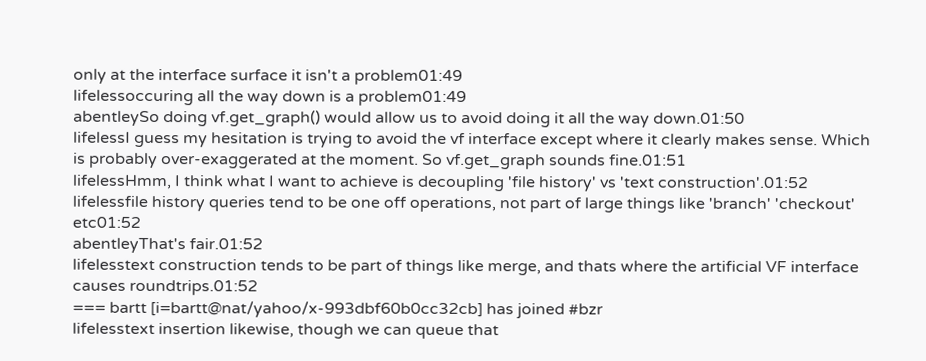only at the interface surface it isn't a problem01:49
lifelessoccuring all the way down is a problem01:49
abentleySo doing vf.get_graph() would allow us to avoid doing it all the way down.01:50
lifelessI guess my hesitation is trying to avoid the vf interface except where it clearly makes sense. Which is probably over-exaggerated at the moment. So vf.get_graph sounds fine.01:51
lifelessHmm, I think what I want to achieve is decoupling 'file history' vs 'text construction'.01:52
lifelessfile history queries tend to be one off operations, not part of large things like 'branch' 'checkout' etc01:52
abentleyThat's fair.01:52
lifelesstext construction tends to be part of things like merge, and thats where the artificial VF interface causes roundtrips.01:52
=== bartt [i=bartt@nat/yahoo/x-993dbf60b0cc32cb] has joined #bzr
lifelesstext insertion likewise, though we can queue that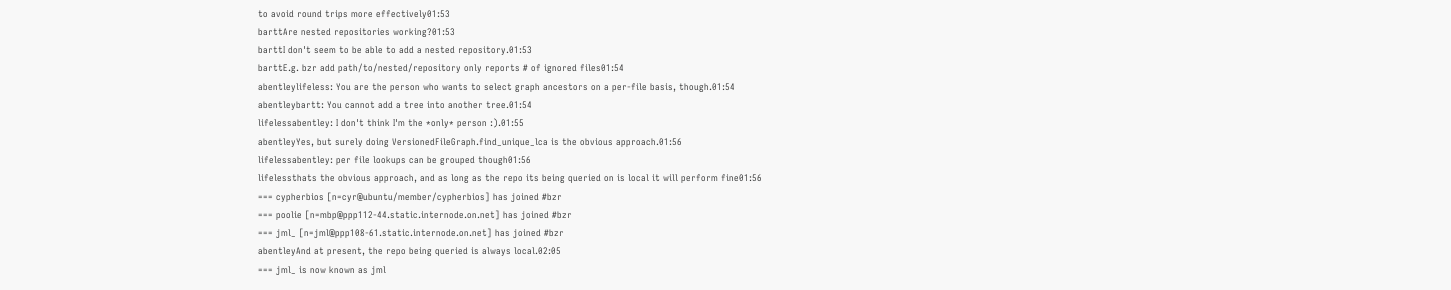to avoid round trips more effectively01:53
barttAre nested repositories working?01:53
barttI don't seem to be able to add a nested repository.01:53
barttE.g. bzr add path/to/nested/repository only reports # of ignored files01:54
abentleylifeless: You are the person who wants to select graph ancestors on a per-file basis, though.01:54
abentleybartt: You cannot add a tree into another tree.01:54
lifelessabentley: I don't think I'm the *only* person :).01:55
abentleyYes, but surely doing VersionedFileGraph.find_unique_lca is the obvious approach.01:56
lifelessabentley: per file lookups can be grouped though01:56
lifelessthats the obvious approach, and as long as the repo its being queried on is local it will perform fine01:56
=== cypherbios [n=cyr@ubuntu/member/cypherbios] has joined #bzr
=== poolie [n=mbp@ppp112-44.static.internode.on.net] has joined #bzr
=== jml_ [n=jml@ppp108-61.static.internode.on.net] has joined #bzr
abentleyAnd at present, the repo being queried is always local.02:05
=== jml_ is now known as jml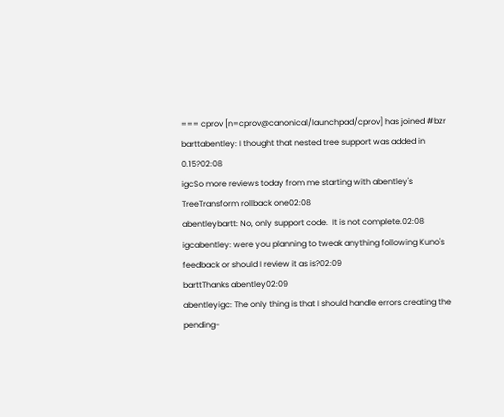=== cprov [n=cprov@canonical/launchpad/cprov] has joined #bzr
barttabentley: I thought that nested tree support was added in 0.15?02:08
igcSo more reviews today from me starting with abentley's TreeTransform rollback one02:08
abentleybartt: No, only support code.  It is not complete.02:08
igcabentley: were you planning to tweak anything following Kuno's feedback or should I review it as is?02:09
barttThanks abentley02:09
abentleyigc: The only thing is that I should handle errors creating the pending-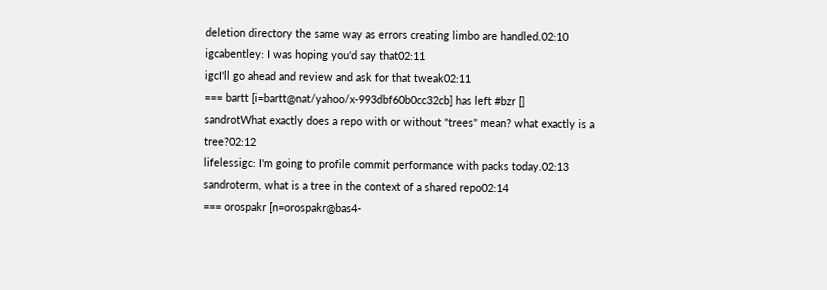deletion directory the same way as errors creating limbo are handled.02:10
igcabentley: I was hoping you'd say that02:11
igcI'll go ahead and review and ask for that tweak02:11
=== bartt [i=bartt@nat/yahoo/x-993dbf60b0cc32cb] has left #bzr []
sandrotWhat exactly does a repo with or without "trees" mean? what exactly is a tree?02:12
lifelessigc: I'm going to profile commit performance with packs today.02:13
sandroterm, what is a tree in the context of a shared repo02:14
=== orospakr [n=orospakr@bas4-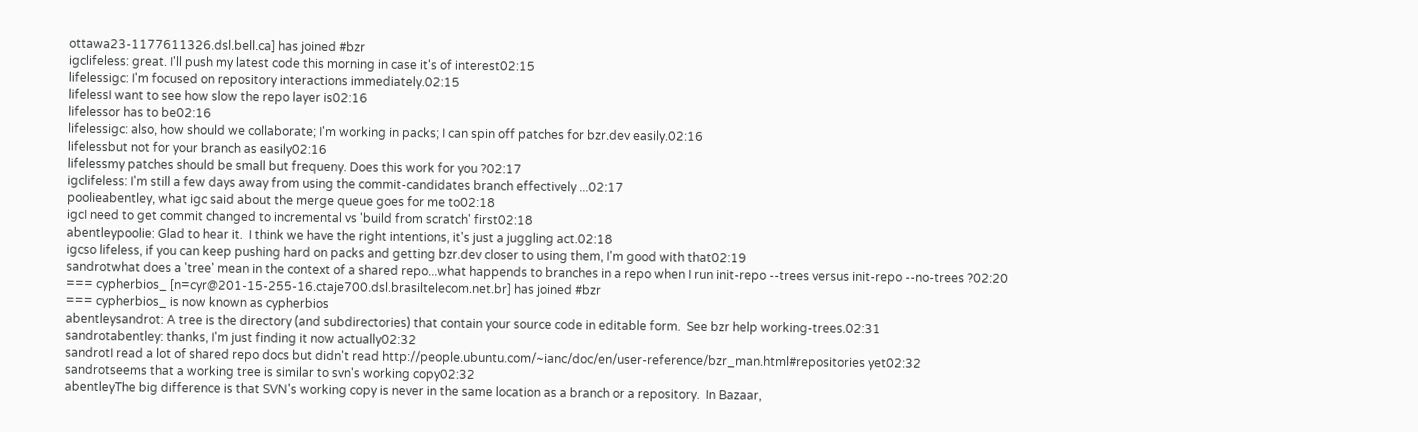ottawa23-1177611326.dsl.bell.ca] has joined #bzr
igclifeless: great. I'll push my latest code this morning in case it's of interest02:15
lifelessigc: I'm focused on repository interactions immediately.02:15
lifelessI want to see how slow the repo layer is02:16
lifelessor has to be02:16
lifelessigc: also, how should we collaborate; I'm working in packs; I can spin off patches for bzr.dev easily.02:16
lifelessbut not for your branch as easily02:16
lifelessmy patches should be small but frequeny. Does this work for you ?02:17
igclifeless: I'm still a few days away from using the commit-candidates branch effectively ...02:17
poolieabentley, what igc said about the merge queue goes for me to02:18
igcI need to get commit changed to incremental vs 'build from scratch' first02:18
abentleypoolie: Glad to hear it.  I think we have the right intentions, it's just a juggling act.02:18
igcso lifeless, if you can keep pushing hard on packs and getting bzr.dev closer to using them, I'm good with that02:19
sandrotwhat does a 'tree' mean in the context of a shared repo...what happends to branches in a repo when I run init-repo --trees versus init-repo --no-trees ?02:20
=== cypherbios_ [n=cyr@201-15-255-16.ctaje700.dsl.brasiltelecom.net.br] has joined #bzr
=== cypherbios_ is now known as cypherbios
abentleysandrot: A tree is the directory (and subdirectories) that contain your source code in editable form.  See bzr help working-trees.02:31
sandrotabentley: thanks, I'm just finding it now actually02:32
sandrotI read a lot of shared repo docs but didn't read http://people.ubuntu.com/~ianc/doc/en/user-reference/bzr_man.html#repositories yet02:32
sandrotseems that a working tree is similar to svn's working copy02:32
abentleyThe big difference is that SVN's working copy is never in the same location as a branch or a repository.  In Bazaar,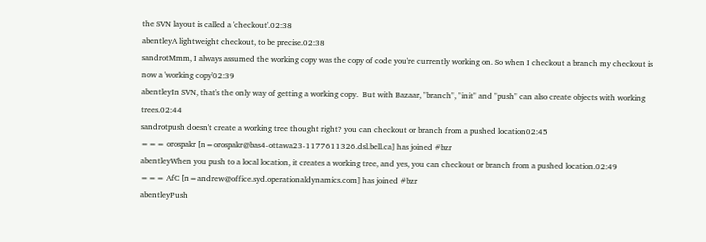the SVN layout is called a 'checkout'.02:38
abentleyA lightweight checkout, to be precise.02:38
sandrotMmm, I always assumed the working copy was the copy of code you're currently working on. So when I checkout a branch my checkout is now a 'working copy'02:39
abentleyIn SVN, that's the only way of getting a working copy.  But with Bazaar, "branch", "init" and "push" can also create objects with working trees.02:44
sandrotpush doesn't create a working tree thought right? you can checkout or branch from a pushed location02:45
=== orospakr [n=orospakr@bas4-ottawa23-1177611326.dsl.bell.ca] has joined #bzr
abentleyWhen you push to a local location, it creates a working tree, and yes, you can checkout or branch from a pushed location.02:49
=== AfC [n=andrew@office.syd.operationaldynamics.com] has joined #bzr
abentleyPush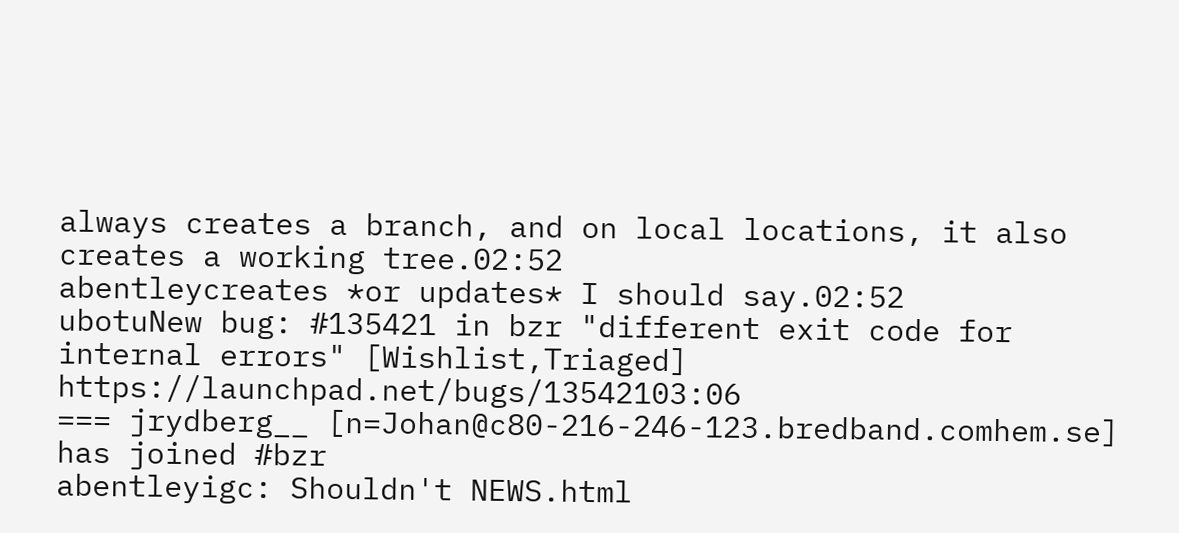always creates a branch, and on local locations, it also creates a working tree.02:52
abentleycreates *or updates* I should say.02:52
ubotuNew bug: #135421 in bzr "different exit code for internal errors" [Wishlist,Triaged]  https://launchpad.net/bugs/13542103:06
=== jrydberg__ [n=Johan@c80-216-246-123.bredband.comhem.se] has joined #bzr
abentleyigc: Shouldn't NEWS.html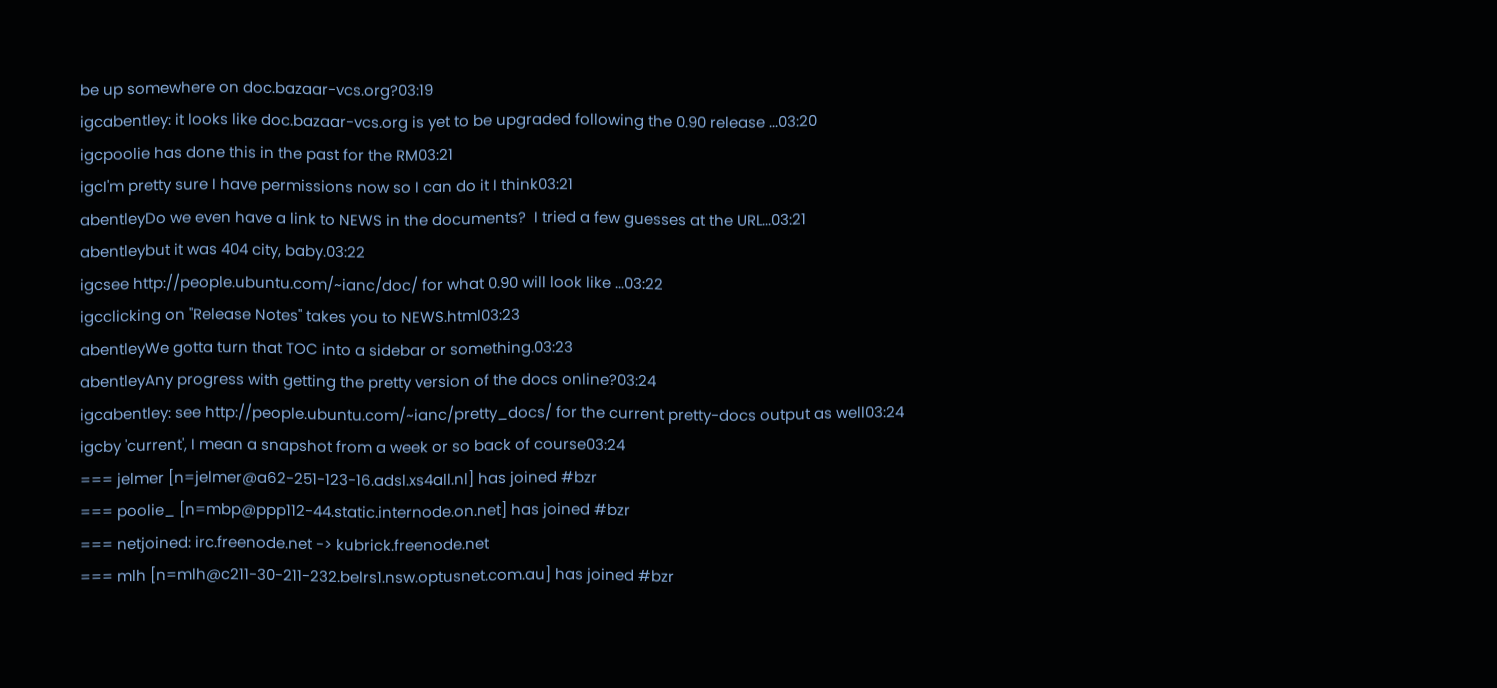be up somewhere on doc.bazaar-vcs.org?03:19
igcabentley: it looks like doc.bazaar-vcs.org is yet to be upgraded following the 0.90 release ...03:20
igcpoolie has done this in the past for the RM03:21
igcI'm pretty sure I have permissions now so I can do it I think03:21
abentleyDo we even have a link to NEWS in the documents?  I tried a few guesses at the URL...03:21
abentleybut it was 404 city, baby.03:22
igcsee http://people.ubuntu.com/~ianc/doc/ for what 0.90 will look like ...03:22
igcclicking on "Release Notes" takes you to NEWS.html03:23
abentleyWe gotta turn that TOC into a sidebar or something.03:23
abentleyAny progress with getting the pretty version of the docs online?03:24
igcabentley: see http://people.ubuntu.com/~ianc/pretty_docs/ for the current pretty-docs output as well03:24
igcby 'current', I mean a snapshot from a week or so back of course03:24
=== jelmer [n=jelmer@a62-251-123-16.adsl.xs4all.nl] has joined #bzr
=== poolie_ [n=mbp@ppp112-44.static.internode.on.net] has joined #bzr
=== netjoined: irc.freenode.net -> kubrick.freenode.net
=== mlh [n=mlh@c211-30-211-232.belrs1.nsw.optusnet.com.au] has joined #bzr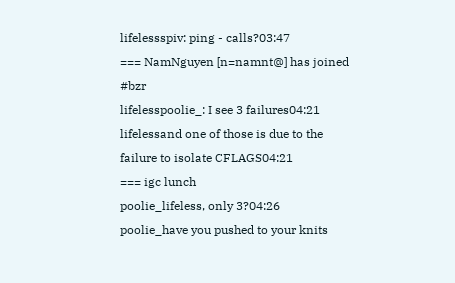lifelessspiv: ping - calls?03:47
=== NamNguyen [n=namnt@] has joined #bzr
lifelesspoolie_: I see 3 failures04:21
lifelessand one of those is due to the failure to isolate CFLAGS04:21
=== igc lunch
poolie_lifeless, only 3?04:26
poolie_have you pushed to your knits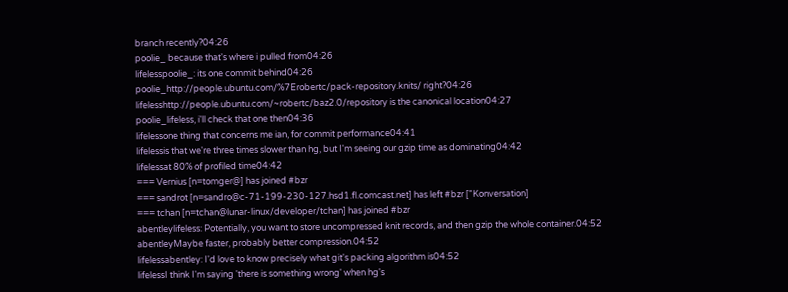branch recently?04:26
poolie_ because that's where i pulled from04:26
lifelesspoolie_: its one commit behind04:26
poolie_http://people.ubuntu.com/%7Erobertc/pack-repository.knits/ right?04:26
lifelesshttp://people.ubuntu.com/~robertc/baz2.0/repository is the canonical location04:27
poolie_lifeless, i'll check that one then04:36
lifelessone thing that concerns me ian, for commit performance04:41
lifelessis that we're three times slower than hg, but I'm seeing our gzip time as dominating04:42
lifelessat 80% of profiled time04:42
=== Vernius [n=tomger@] has joined #bzr
=== sandrot [n=sandro@c-71-199-230-127.hsd1.fl.comcast.net] has left #bzr ["Konversation]
=== tchan [n=tchan@lunar-linux/developer/tchan] has joined #bzr
abentleylifeless: Potentially, you want to store uncompressed knit records, and then gzip the whole container.04:52
abentleyMaybe faster, probably better compression.04:52
lifelessabentley: I'd love to know precisely what git's packing algorithm is04:52
lifelessI think I'm saying 'there is something wrong' when hg's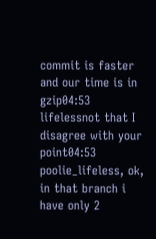commit is faster and our time is in gzip04:53
lifelessnot that I disagree with your point04:53
poolie_lifeless, ok, in that branch i have only 2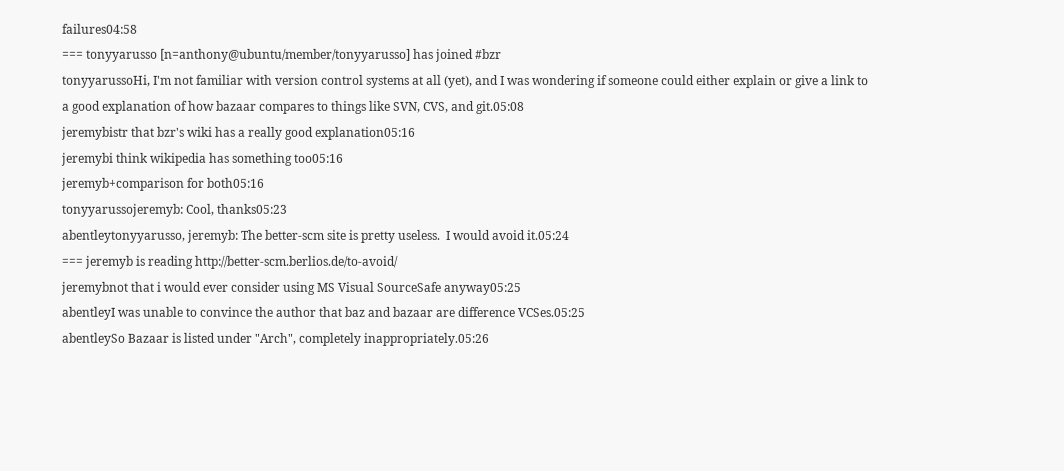failures04:58
=== tonyyarusso [n=anthony@ubuntu/member/tonyyarusso] has joined #bzr
tonyyarussoHi, I'm not familiar with version control systems at all (yet), and I was wondering if someone could either explain or give a link to a good explanation of how bazaar compares to things like SVN, CVS, and git.05:08
jeremybistr that bzr's wiki has a really good explanation05:16
jeremybi think wikipedia has something too05:16
jeremyb+comparison for both05:16
tonyyarussojeremyb: Cool, thanks05:23
abentleytonyyarusso, jeremyb: The better-scm site is pretty useless.  I would avoid it.05:24
=== jeremyb is reading http://better-scm.berlios.de/to-avoid/
jeremybnot that i would ever consider using MS Visual SourceSafe anyway05:25
abentleyI was unable to convince the author that baz and bazaar are difference VCSes.05:25
abentleySo Bazaar is listed under "Arch", completely inappropriately.05:26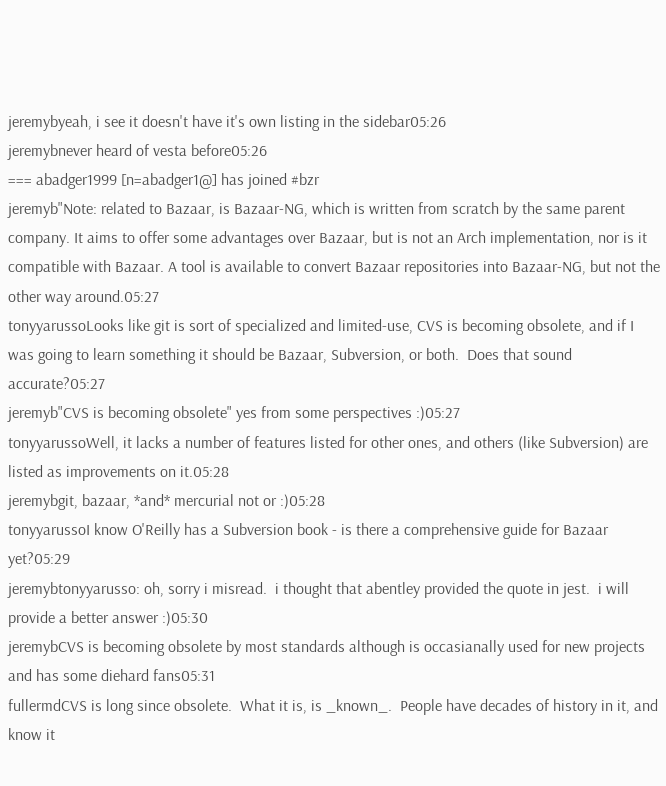jeremybyeah, i see it doesn't have it's own listing in the sidebar05:26
jeremybnever heard of vesta before05:26
=== abadger1999 [n=abadger1@] has joined #bzr
jeremyb"Note: related to Bazaar, is Bazaar-NG, which is written from scratch by the same parent company. It aims to offer some advantages over Bazaar, but is not an Arch implementation, nor is it compatible with Bazaar. A tool is available to convert Bazaar repositories into Bazaar-NG, but not the other way around.05:27
tonyyarussoLooks like git is sort of specialized and limited-use, CVS is becoming obsolete, and if I was going to learn something it should be Bazaar, Subversion, or both.  Does that sound accurate?05:27
jeremyb"CVS is becoming obsolete" yes from some perspectives :)05:27
tonyyarussoWell, it lacks a number of features listed for other ones, and others (like Subversion) are listed as improvements on it.05:28
jeremybgit, bazaar, *and* mercurial not or :)05:28
tonyyarussoI know O'Reilly has a Subversion book - is there a comprehensive guide for Bazaar yet?05:29
jeremybtonyyarusso: oh, sorry i misread.  i thought that abentley provided the quote in jest.  i will provide a better answer :)05:30
jeremybCVS is becoming obsolete by most standards although is occasianally used for new projects and has some diehard fans05:31
fullermdCVS is long since obsolete.  What it is, is _known_.  People have decades of history in it, and know it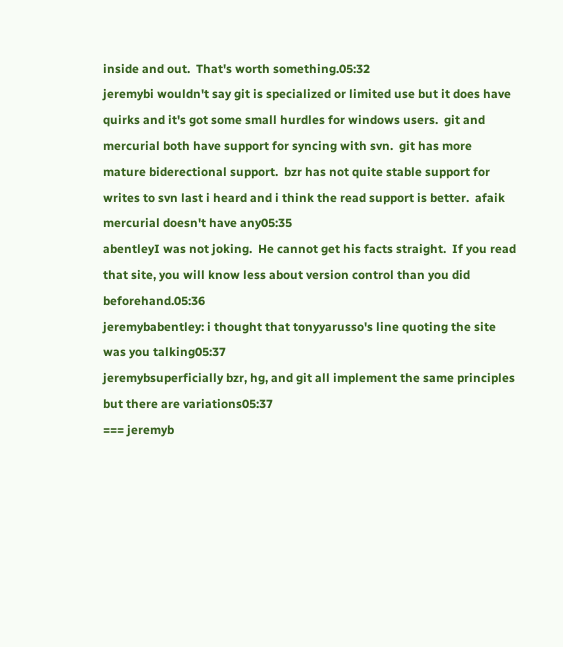inside and out.  That's worth something.05:32
jeremybi wouldn't say git is specialized or limited use but it does have quirks and it's got some small hurdles for windows users.  git and mercurial both have support for syncing with svn.  git has more mature biderectional support.  bzr has not quite stable support for writes to svn last i heard and i think the read support is better.  afaik mercurial doesn't have any05:35
abentleyI was not joking.  He cannot get his facts straight.  If you read that site, you will know less about version control than you did beforehand.05:36
jeremybabentley: i thought that tonyyarusso's line quoting the site was you talking05:37
jeremybsuperficially bzr, hg, and git all implement the same principles but there are variations05:37
=== jeremyb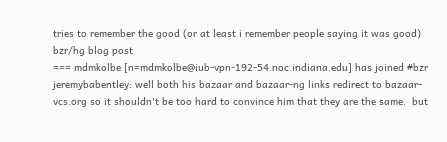tries to remember the good (or at least i remember people saying it was good) bzr/hg blog post
=== mdmkolbe [n=mdmkolbe@iub-vpn-192-54.noc.indiana.edu] has joined #bzr
jeremybabentley: well both his bazaar and bazaar-ng links redirect to bazaar-vcs.org so it shouldn't be too hard to convince him that they are the same.  but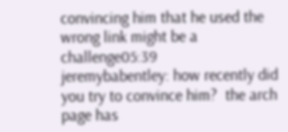convincing him that he used the wrong link might be a challenge05:39
jeremybabentley: how recently did you try to convince him?  the arch page has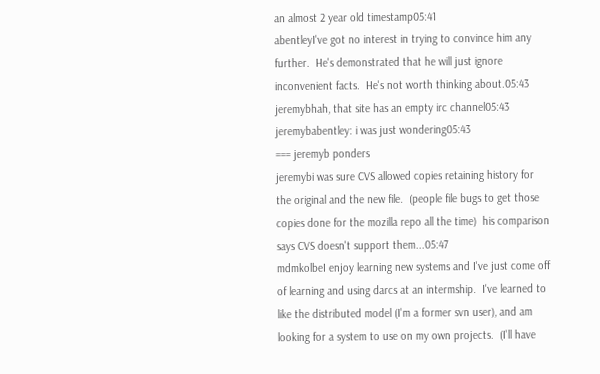an almost 2 year old timestamp05:41
abentleyI've got no interest in trying to convince him any further.  He's demonstrated that he will just ignore inconvenient facts.  He's not worth thinking about.05:43
jeremybhah, that site has an empty irc channel05:43
jeremybabentley: i was just wondering05:43
=== jeremyb ponders
jeremybi was sure CVS allowed copies retaining history for the original and the new file.  (people file bugs to get those copies done for the mozilla repo all the time)  his comparison says CVS doesn't support them...05:47
mdmkolbeI enjoy learning new systems and I've just come off of learning and using darcs at an intermship.  I've learned to like the distributed model (I'm a former svn user), and am looking for a system to use on my own projects.  (I'll have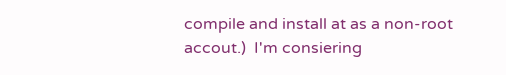compile and install at as a non-root accout.)  I'm consiering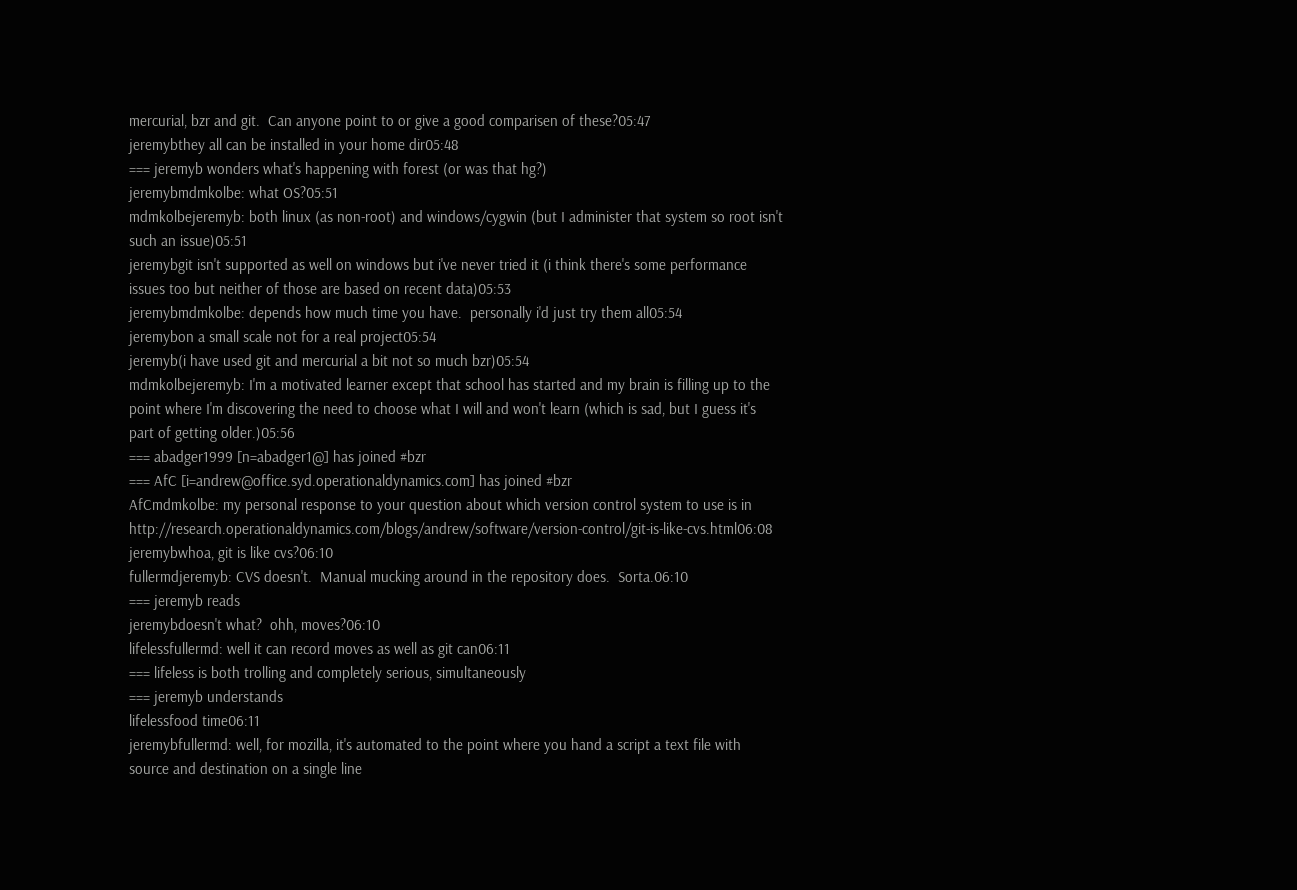mercurial, bzr and git.  Can anyone point to or give a good comparisen of these?05:47
jeremybthey all can be installed in your home dir05:48
=== jeremyb wonders what's happening with forest (or was that hg?)
jeremybmdmkolbe: what OS?05:51
mdmkolbejeremyb: both linux (as non-root) and windows/cygwin (but I administer that system so root isn't such an issue)05:51
jeremybgit isn't supported as well on windows but i've never tried it (i think there's some performance issues too but neither of those are based on recent data)05:53
jeremybmdmkolbe: depends how much time you have.  personally i'd just try them all05:54
jeremybon a small scale not for a real project05:54
jeremyb(i have used git and mercurial a bit not so much bzr)05:54
mdmkolbejeremyb: I'm a motivated learner except that school has started and my brain is filling up to the point where I'm discovering the need to choose what I will and won't learn (which is sad, but I guess it's part of getting older.)05:56
=== abadger1999 [n=abadger1@] has joined #bzr
=== AfC [i=andrew@office.syd.operationaldynamics.com] has joined #bzr
AfCmdmkolbe: my personal response to your question about which version control system to use is in http://research.operationaldynamics.com/blogs/andrew/software/version-control/git-is-like-cvs.html06:08
jeremybwhoa, git is like cvs?06:10
fullermdjeremyb: CVS doesn't.  Manual mucking around in the repository does.  Sorta.06:10
=== jeremyb reads
jeremybdoesn't what?  ohh, moves?06:10
lifelessfullermd: well it can record moves as well as git can06:11
=== lifeless is both trolling and completely serious, simultaneously
=== jeremyb understands
lifelessfood time06:11
jeremybfullermd: well, for mozilla, it's automated to the point where you hand a script a text file with source and destination on a single line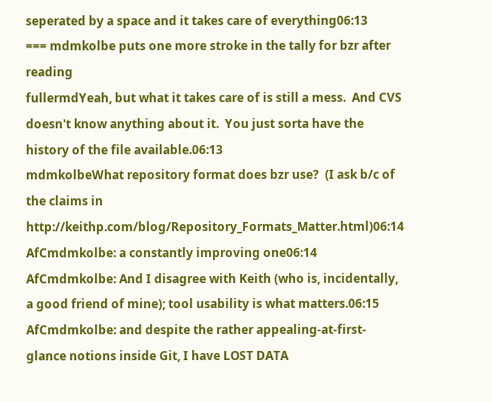seperated by a space and it takes care of everything06:13
=== mdmkolbe puts one more stroke in the tally for bzr after reading
fullermdYeah, but what it takes care of is still a mess.  And CVS doesn't know anything about it.  You just sorta have the history of the file available.06:13
mdmkolbeWhat repository format does bzr use?  (I ask b/c of the claims in http://keithp.com/blog/Repository_Formats_Matter.html)06:14
AfCmdmkolbe: a constantly improving one06:14
AfCmdmkolbe: And I disagree with Keith (who is, incidentally, a good friend of mine); tool usability is what matters.06:15
AfCmdmkolbe: and despite the rather appealing-at-first-glance notions inside Git, I have LOST DATA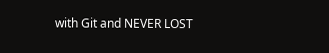with Git and NEVER LOST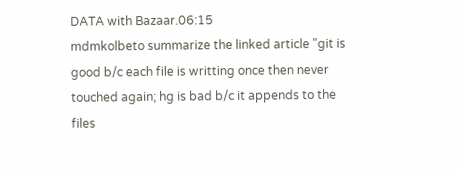DATA with Bazaar.06:15
mdmkolbeto summarize the linked article "git is good b/c each file is writting once then never touched again; hg is bad b/c it appends to the files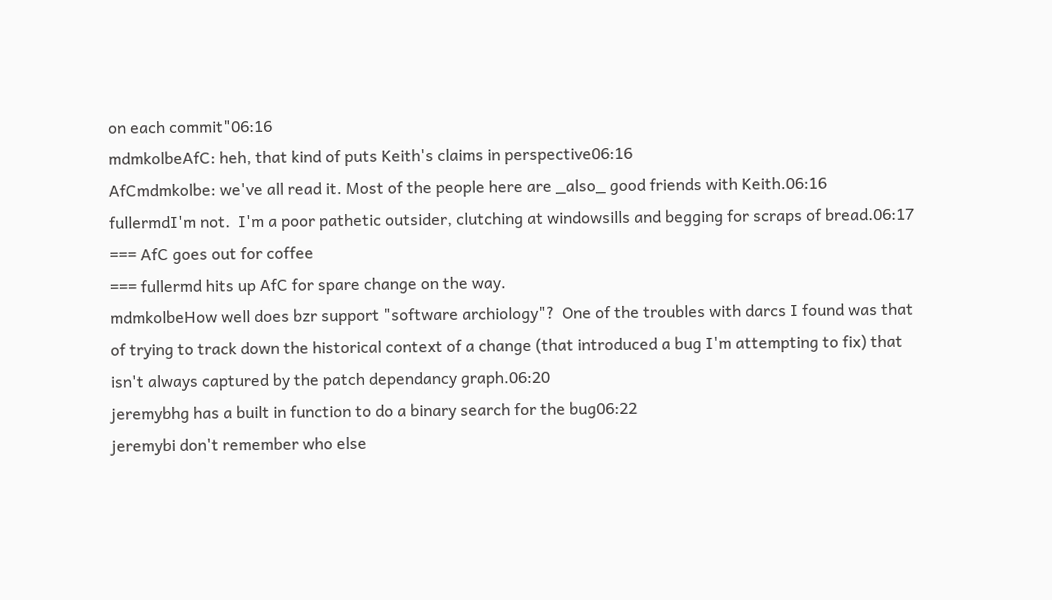on each commit"06:16
mdmkolbeAfC: heh, that kind of puts Keith's claims in perspective06:16
AfCmdmkolbe: we've all read it. Most of the people here are _also_ good friends with Keith.06:16
fullermdI'm not.  I'm a poor pathetic outsider, clutching at windowsills and begging for scraps of bread.06:17
=== AfC goes out for coffee
=== fullermd hits up AfC for spare change on the way.
mdmkolbeHow well does bzr support "software archiology"?  One of the troubles with darcs I found was that of trying to track down the historical context of a change (that introduced a bug I'm attempting to fix) that isn't always captured by the patch dependancy graph.06:20
jeremybhg has a built in function to do a binary search for the bug06:22
jeremybi don't remember who else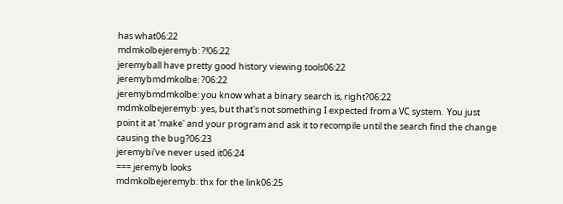has what06:22
mdmkolbejeremyb: ?!06:22
jeremyball have pretty good history viewing tools06:22
jeremybmdmkolbe: ?06:22
jeremybmdmkolbe: you know what a binary search is, right?06:22
mdmkolbejeremyb: yes, but that's not something I expected from a VC system.  You just point it at 'make' and your program and ask it to recompile until the search find the change causing the bug?06:23
jeremybi've never used it06:24
=== jeremyb looks
mdmkolbejeremyb: thx for the link06:25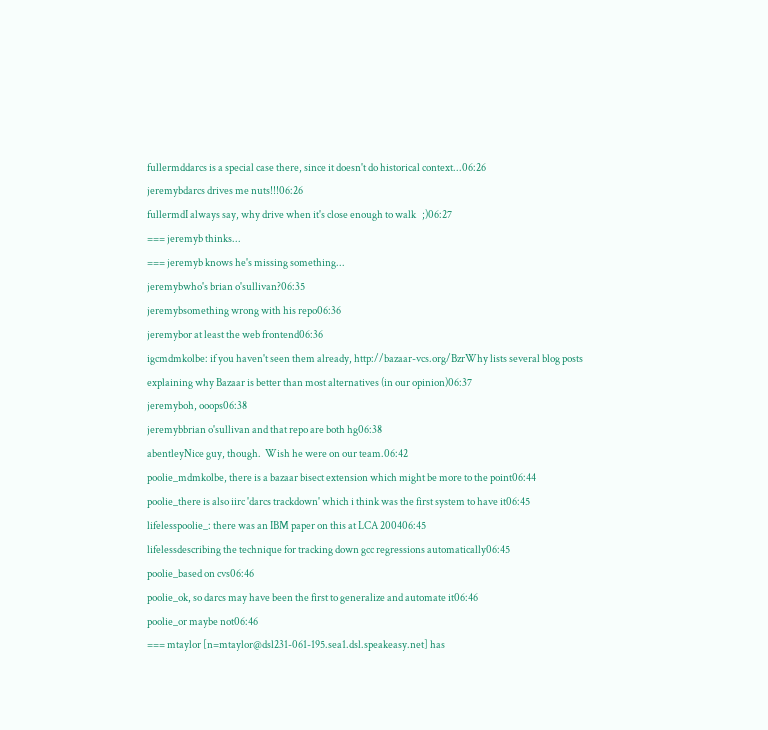fullermddarcs is a special case there, since it doesn't do historical context...06:26
jeremybdarcs drives me nuts!!!06:26
fullermdI always say, why drive when it's close enough to walk   ;)06:27
=== jeremyb thinks...
=== jeremyb knows he's missing something...
jeremybwho's brian o'sullivan?06:35
jeremybsomething wrong with his repo06:36
jeremybor at least the web frontend06:36
igcmdmkolbe: if you haven't seen them already, http://bazaar-vcs.org/BzrWhy lists several blog posts explaining why Bazaar is better than most alternatives (in our opinion)06:37
jeremyboh, ooops06:38
jeremybbrian o'sullivan and that repo are both hg06:38
abentleyNice guy, though.  Wish he were on our team.06:42
poolie_mdmkolbe, there is a bazaar bisect extension which might be more to the point06:44
poolie_there is also iirc 'darcs trackdown' which i think was the first system to have it06:45
lifelesspoolie_: there was an IBM paper on this at LCA 200406:45
lifelessdescribing the technique for tracking down gcc regressions automatically06:45
poolie_based on cvs06:46
poolie_ok, so darcs may have been the first to generalize and automate it06:46
poolie_or maybe not06:46
=== mtaylor [n=mtaylor@dsl231-061-195.sea1.dsl.speakeasy.net] has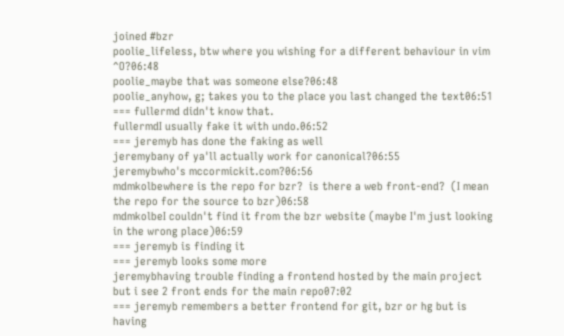joined #bzr
poolie_lifeless, btw where you wishing for a different behaviour in vim ^O?06:48
poolie_maybe that was someone else?06:48
poolie_anyhow, g; takes you to the place you last changed the text06:51
=== fullermd didn't know that.
fullermdI usually fake it with undo.06:52
=== jeremyb has done the faking as well
jeremybany of ya'll actually work for canonical?06:55
jeremybwho's mccormickit.com?06:56
mdmkolbewhere is the repo for bzr?  is there a web front-end?  (I mean the repo for the source to bzr)06:58
mdmkolbeI couldn't find it from the bzr website (maybe I'm just looking in the wrong place)06:59
=== jeremyb is finding it
=== jeremyb looks some more
jeremybhaving trouble finding a frontend hosted by the main project but i see 2 front ends for the main repo07:02
=== jeremyb remembers a better frontend for git, bzr or hg but is having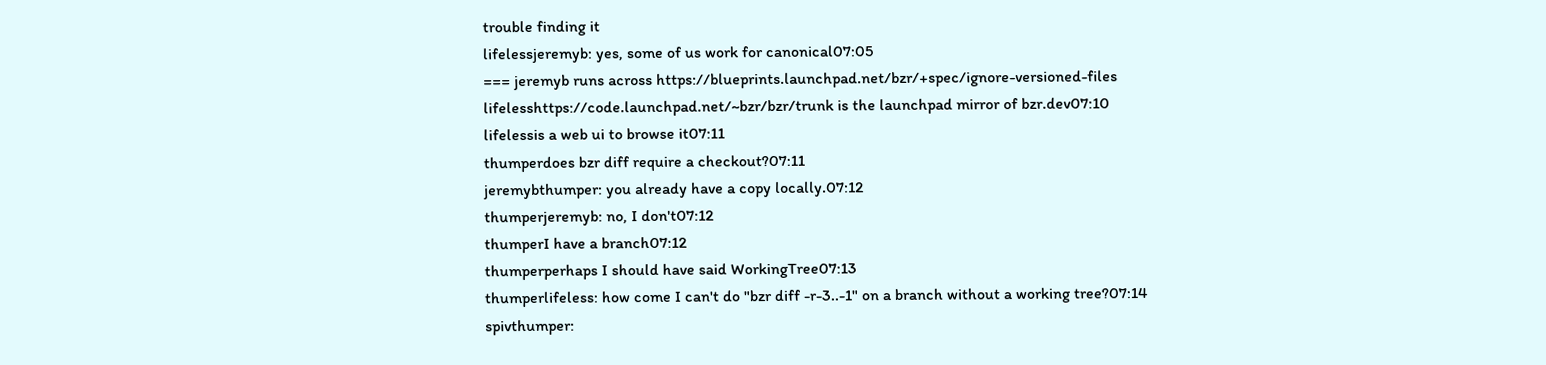trouble finding it
lifelessjeremyb: yes, some of us work for canonical07:05
=== jeremyb runs across https://blueprints.launchpad.net/bzr/+spec/ignore-versioned-files
lifelesshttps://code.launchpad.net/~bzr/bzr/trunk is the launchpad mirror of bzr.dev07:10
lifelessis a web ui to browse it07:11
thumperdoes bzr diff require a checkout?07:11
jeremybthumper: you already have a copy locally.07:12
thumperjeremyb: no, I don't07:12
thumperI have a branch07:12
thumperperhaps I should have said WorkingTree07:13
thumperlifeless: how come I can't do "bzr diff -r-3..-1" on a branch without a working tree?07:14
spivthumper: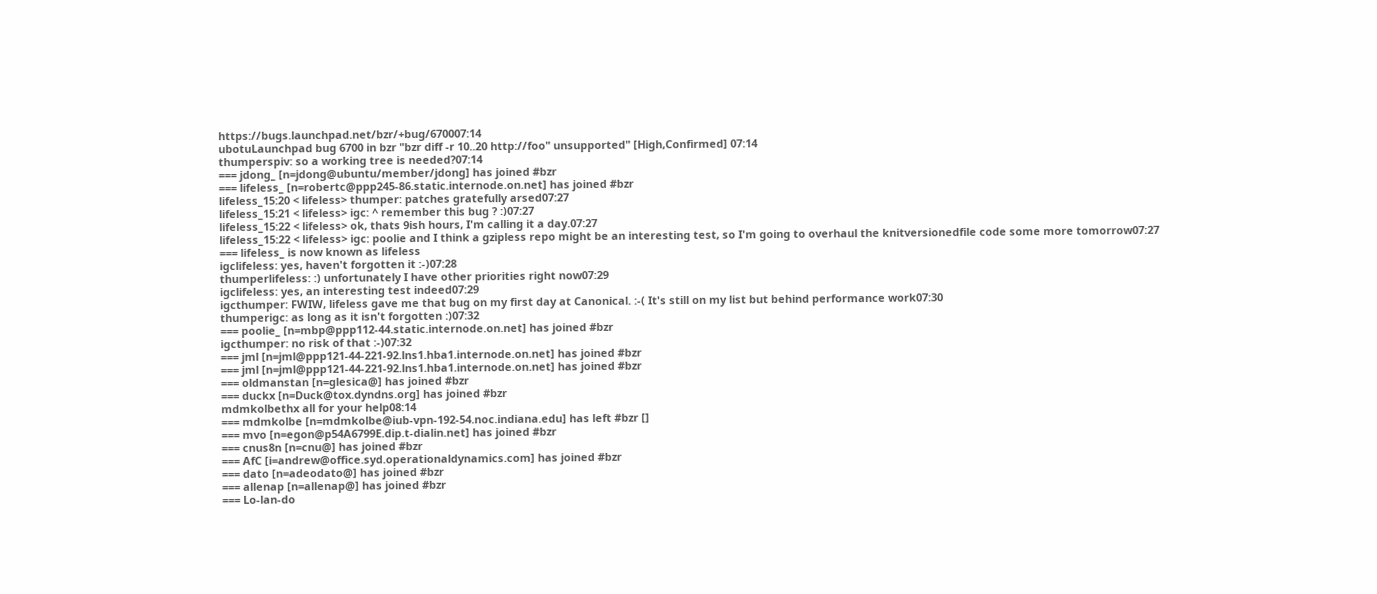https://bugs.launchpad.net/bzr/+bug/670007:14
ubotuLaunchpad bug 6700 in bzr "bzr diff -r 10..20 http://foo" unsupported" [High,Confirmed] 07:14
thumperspiv: so a working tree is needed?07:14
=== jdong_ [n=jdong@ubuntu/member/jdong] has joined #bzr
=== lifeless_ [n=robertc@ppp245-86.static.internode.on.net] has joined #bzr
lifeless_15:20 < lifeless> thumper: patches gratefully arsed07:27
lifeless_15:21 < lifeless> igc: ^ remember this bug ? :)07:27
lifeless_15:22 < lifeless> ok, thats 9ish hours, I'm calling it a day.07:27
lifeless_15:22 < lifeless> igc: poolie and I think a gzipless repo might be an interesting test, so I'm going to overhaul the knitversionedfile code some more tomorrow07:27
=== lifeless_ is now known as lifeless
igclifeless: yes, haven't forgotten it :-)07:28
thumperlifeless: :) unfortunately I have other priorities right now07:29
igclifeless: yes, an interesting test indeed07:29
igcthumper: FWIW, lifeless gave me that bug on my first day at Canonical. :-( It's still on my list but behind performance work07:30
thumperigc: as long as it isn't forgotten :)07:32
=== poolie_ [n=mbp@ppp112-44.static.internode.on.net] has joined #bzr
igcthumper: no risk of that :-)07:32
=== jml [n=jml@ppp121-44-221-92.lns1.hba1.internode.on.net] has joined #bzr
=== jml [n=jml@ppp121-44-221-92.lns1.hba1.internode.on.net] has joined #bzr
=== oldmanstan [n=glesica@] has joined #bzr
=== duckx [n=Duck@tox.dyndns.org] has joined #bzr
mdmkolbethx all for your help08:14
=== mdmkolbe [n=mdmkolbe@iub-vpn-192-54.noc.indiana.edu] has left #bzr []
=== mvo [n=egon@p54A6799E.dip.t-dialin.net] has joined #bzr
=== cnus8n [n=cnu@] has joined #bzr
=== AfC [i=andrew@office.syd.operationaldynamics.com] has joined #bzr
=== dato [n=adeodato@] has joined #bzr
=== allenap [n=allenap@] has joined #bzr
=== Lo-lan-do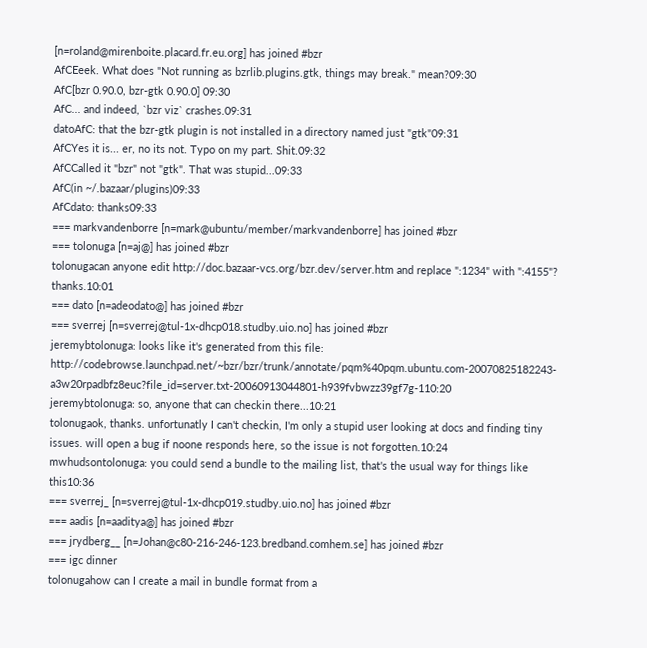[n=roland@mirenboite.placard.fr.eu.org] has joined #bzr
AfCEeek. What does "Not running as bzrlib.plugins.gtk, things may break." mean?09:30
AfC[bzr 0.90.0, bzr-gtk 0.90.0] 09:30
AfC... and indeed, `bzr viz` crashes.09:31
datoAfC: that the bzr-gtk plugin is not installed in a directory named just "gtk"09:31
AfCYes it is... er, no its not. Typo on my part. Shit.09:32
AfCCalled it "bzr" not "gtk". That was stupid...09:33
AfC(in ~/.bazaar/plugins)09:33
AfCdato: thanks09:33
=== markvandenborre [n=mark@ubuntu/member/markvandenborre] has joined #bzr
=== tolonuga [n=aj@] has joined #bzr
tolonugacan anyone edit http://doc.bazaar-vcs.org/bzr.dev/server.htm and replace ":1234" with ":4155"? thanks.10:01
=== dato [n=adeodato@] has joined #bzr
=== sverrej [n=sverrej@tul-1x-dhcp018.studby.uio.no] has joined #bzr
jeremybtolonuga: looks like it's generated from this file: http://codebrowse.launchpad.net/~bzr/bzr/trunk/annotate/pqm%40pqm.ubuntu.com-20070825182243-a3w20rpadbfz8euc?file_id=server.txt-20060913044801-h939fvbwzz39gf7g-110:20
jeremybtolonuga: so, anyone that can checkin there...10:21
tolonugaok, thanks. unfortunatly I can't checkin, I'm only a stupid user looking at docs and finding tiny issues. will open a bug if noone responds here, so the issue is not forgotten.10:24
mwhudsontolonuga: you could send a bundle to the mailing list, that's the usual way for things like this10:36
=== sverrej_ [n=sverrej@tul-1x-dhcp019.studby.uio.no] has joined #bzr
=== aadis [n=aaditya@] has joined #bzr
=== jrydberg__ [n=Johan@c80-216-246-123.bredband.comhem.se] has joined #bzr
=== igc dinner
tolonugahow can I create a mail in bundle format from a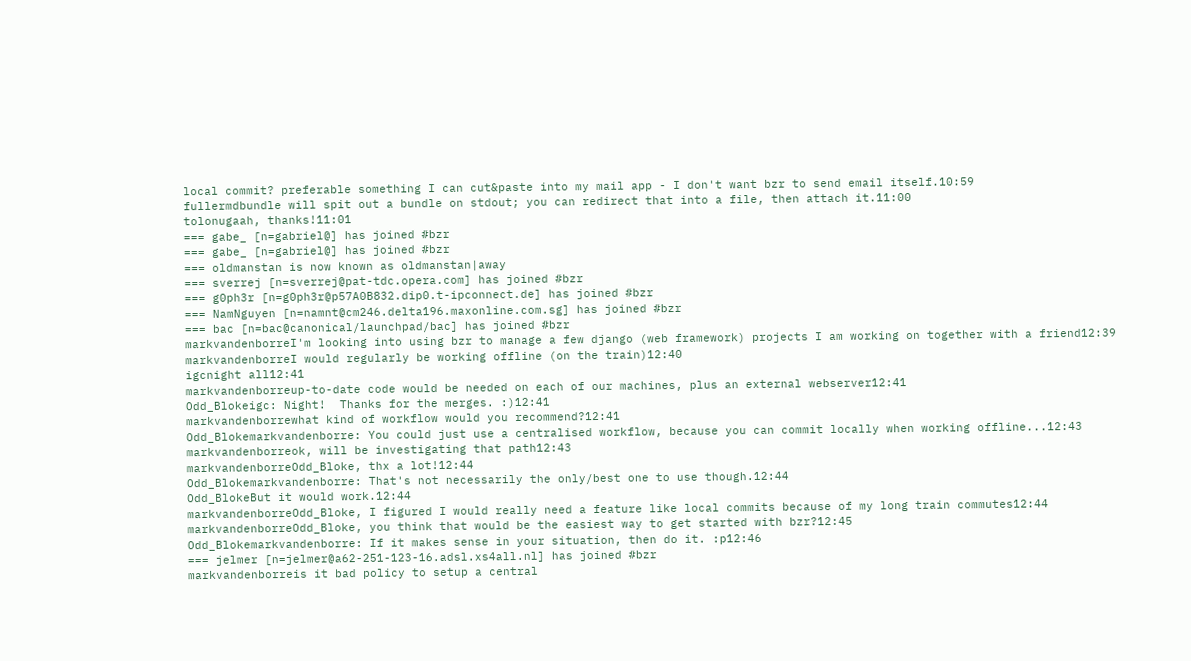local commit? preferable something I can cut&paste into my mail app - I don't want bzr to send email itself.10:59
fullermdbundle will spit out a bundle on stdout; you can redirect that into a file, then attach it.11:00
tolonugaah, thanks!11:01
=== gabe_ [n=gabriel@] has joined #bzr
=== gabe_ [n=gabriel@] has joined #bzr
=== oldmanstan is now known as oldmanstan|away
=== sverrej [n=sverrej@pat-tdc.opera.com] has joined #bzr
=== g0ph3r [n=g0ph3r@p57A0B832.dip0.t-ipconnect.de] has joined #bzr
=== NamNguyen [n=namnt@cm246.delta196.maxonline.com.sg] has joined #bzr
=== bac [n=bac@canonical/launchpad/bac] has joined #bzr
markvandenborreI'm looking into using bzr to manage a few django (web framework) projects I am working on together with a friend12:39
markvandenborreI would regularly be working offline (on the train)12:40
igcnight all12:41
markvandenborreup-to-date code would be needed on each of our machines, plus an external webserver12:41
Odd_Blokeigc: Night!  Thanks for the merges. :)12:41
markvandenborrewhat kind of workflow would you recommend?12:41
Odd_Blokemarkvandenborre: You could just use a centralised workflow, because you can commit locally when working offline...12:43
markvandenborreok, will be investigating that path12:43
markvandenborreOdd_Bloke, thx a lot!12:44
Odd_Blokemarkvandenborre: That's not necessarily the only/best one to use though.12:44
Odd_BlokeBut it would work.12:44
markvandenborreOdd_Bloke, I figured I would really need a feature like local commits because of my long train commutes12:44
markvandenborreOdd_Bloke, you think that would be the easiest way to get started with bzr?12:45
Odd_Blokemarkvandenborre: If it makes sense in your situation, then do it. :p12:46
=== jelmer [n=jelmer@a62-251-123-16.adsl.xs4all.nl] has joined #bzr
markvandenborreis it bad policy to setup a central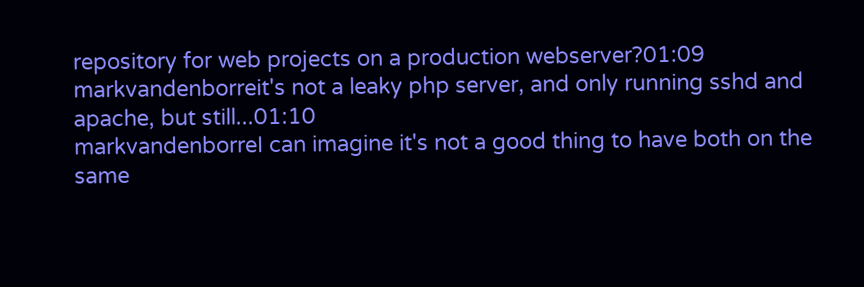repository for web projects on a production webserver?01:09
markvandenborreit's not a leaky php server, and only running sshd and apache, but still...01:10
markvandenborreI can imagine it's not a good thing to have both on the same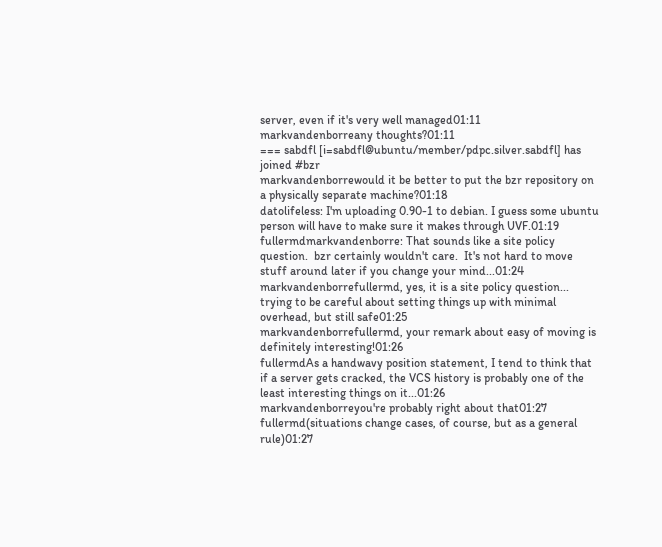server, even if it's very well managed01:11
markvandenborreany thoughts?01:11
=== sabdfl [i=sabdfl@ubuntu/member/pdpc.silver.sabdfl] has joined #bzr
markvandenborrewould it be better to put the bzr repository on a physically separate machine?01:18
datolifeless: I'm uploading 0.90-1 to debian. I guess some ubuntu person will have to make sure it makes through UVF.01:19
fullermdmarkvandenborre: That sounds like a site policy question.  bzr certainly wouldn't care.  It's not hard to move stuff around later if you change your mind...01:24
markvandenborrefullermd, yes, it is a site policy question... trying to be careful about setting things up with minimal overhead, but still safe01:25
markvandenborrefullermd, your remark about easy of moving is definitely interesting!01:26
fullermdAs a handwavy position statement, I tend to think that if a server gets cracked, the VCS history is probably one of the least interesting things on it...01:26
markvandenborreyou're probably right about that01:27
fullermd(situations change cases, of course, but as a general rule)01:27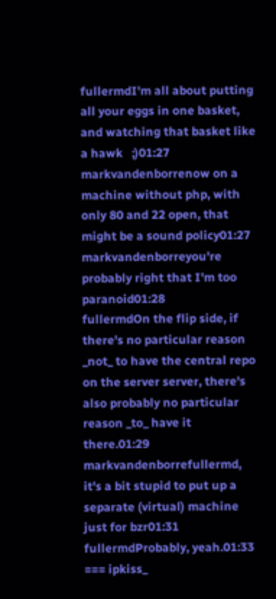fullermdI'm all about putting all your eggs in one basket, and watching that basket like a hawk   ;)01:27
markvandenborrenow on a machine without php, with only 80 and 22 open, that might be a sound policy01:27
markvandenborreyou're probably right that I'm too paranoid01:28
fullermdOn the flip side, if there's no particular reason _not_ to have the central repo on the server server, there's also probably no particular reason _to_ have it there.01:29
markvandenborrefullermd, it's a bit stupid to put up a separate (virtual) machine just for bzr01:31
fullermdProbably, yeah.01:33
=== ipkiss_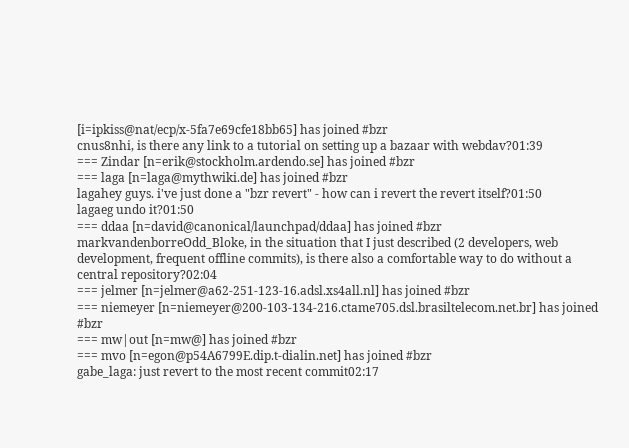[i=ipkiss@nat/ecp/x-5fa7e69cfe18bb65] has joined #bzr
cnus8nhi, is there any link to a tutorial on setting up a bazaar with webdav?01:39
=== Zindar [n=erik@stockholm.ardendo.se] has joined #bzr
=== laga [n=laga@mythwiki.de] has joined #bzr
lagahey guys. i've just done a "bzr revert" - how can i revert the revert itself?01:50
lagaeg undo it?01:50
=== ddaa [n=david@canonical/launchpad/ddaa] has joined #bzr
markvandenborreOdd_Bloke, in the situation that I just described (2 developers, web development, frequent offline commits), is there also a comfortable way to do without a central repository?02:04
=== jelmer [n=jelmer@a62-251-123-16.adsl.xs4all.nl] has joined #bzr
=== niemeyer [n=niemeyer@200-103-134-216.ctame705.dsl.brasiltelecom.net.br] has joined #bzr
=== mw|out [n=mw@] has joined #bzr
=== mvo [n=egon@p54A6799E.dip.t-dialin.net] has joined #bzr
gabe_laga: just revert to the most recent commit02:17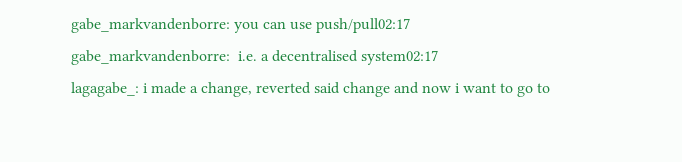gabe_markvandenborre: you can use push/pull02:17
gabe_markvandenborre:  i.e. a decentralised system02:17
lagagabe_: i made a change, reverted said change and now i want to go to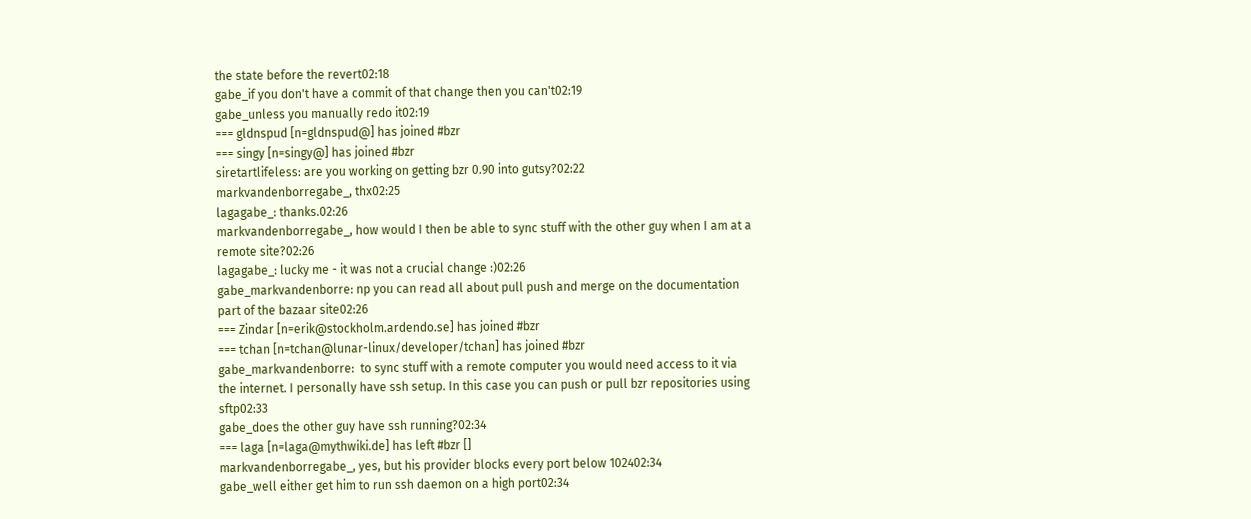the state before the revert02:18
gabe_if you don't have a commit of that change then you can't02:19
gabe_unless you manually redo it02:19
=== gldnspud [n=gldnspud@] has joined #bzr
=== singy [n=singy@] has joined #bzr
siretartlifeless: are you working on getting bzr 0.90 into gutsy?02:22
markvandenborregabe_, thx02:25
lagagabe_: thanks.02:26
markvandenborregabe_, how would I then be able to sync stuff with the other guy when I am at a remote site?02:26
lagagabe_: lucky me - it was not a crucial change :)02:26
gabe_markvandenborre: np you can read all about pull push and merge on the documentation part of the bazaar site02:26
=== Zindar [n=erik@stockholm.ardendo.se] has joined #bzr
=== tchan [n=tchan@lunar-linux/developer/tchan] has joined #bzr
gabe_markvandenborre:  to sync stuff with a remote computer you would need access to it via the internet. I personally have ssh setup. In this case you can push or pull bzr repositories using sftp02:33
gabe_does the other guy have ssh running?02:34
=== laga [n=laga@mythwiki.de] has left #bzr []
markvandenborregabe_, yes, but his provider blocks every port below 102402:34
gabe_well either get him to run ssh daemon on a high port02:34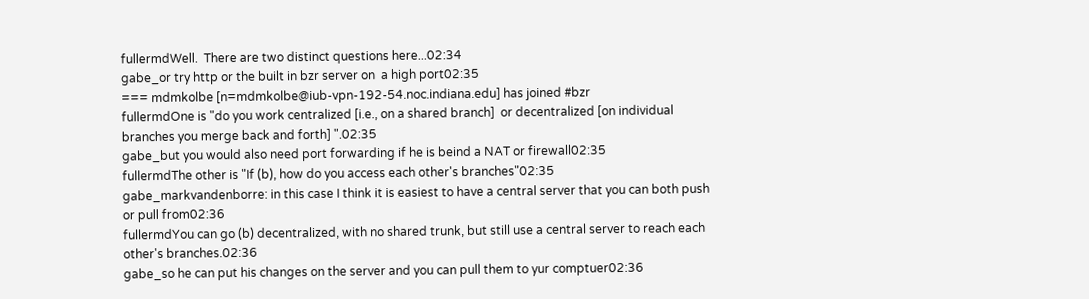fullermdWell.  There are two distinct questions here...02:34
gabe_or try http or the built in bzr server on  a high port02:35
=== mdmkolbe [n=mdmkolbe@iub-vpn-192-54.noc.indiana.edu] has joined #bzr
fullermdOne is "do you work centralized [i.e., on a shared branch]  or decentralized [on individual branches you merge back and forth] ".02:35
gabe_but you would also need port forwarding if he is beind a NAT or firewall02:35
fullermdThe other is "If (b), how do you access each other's branches"02:35
gabe_markvandenborre: in this case I think it is easiest to have a central server that you can both push or pull from02:36
fullermdYou can go (b) decentralized, with no shared trunk, but still use a central server to reach each other's branches.02:36
gabe_so he can put his changes on the server and you can pull them to yur comptuer02:36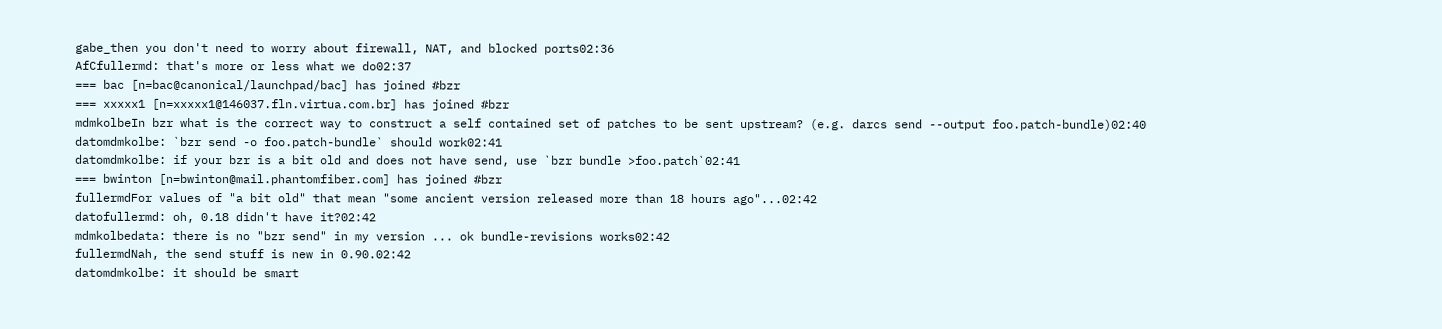gabe_then you don't need to worry about firewall, NAT, and blocked ports02:36
AfCfullermd: that's more or less what we do02:37
=== bac [n=bac@canonical/launchpad/bac] has joined #bzr
=== xxxxx1 [n=xxxxx1@146037.fln.virtua.com.br] has joined #bzr
mdmkolbeIn bzr what is the correct way to construct a self contained set of patches to be sent upstream? (e.g. darcs send --output foo.patch-bundle)02:40
datomdmkolbe: `bzr send -o foo.patch-bundle` should work02:41
datomdmkolbe: if your bzr is a bit old and does not have send, use `bzr bundle >foo.patch`02:41
=== bwinton [n=bwinton@mail.phantomfiber.com] has joined #bzr
fullermdFor values of "a bit old" that mean "some ancient version released more than 18 hours ago"...02:42
datofullermd: oh, 0.18 didn't have it?02:42
mdmkolbedata: there is no "bzr send" in my version ... ok bundle-revisions works02:42
fullermdNah, the send stuff is new in 0.90.02:42
datomdmkolbe: it should be smart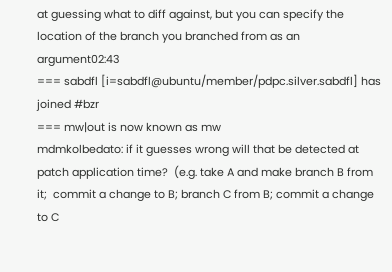at guessing what to diff against, but you can specify the location of the branch you branched from as an argument02:43
=== sabdfl [i=sabdfl@ubuntu/member/pdpc.silver.sabdfl] has joined #bzr
=== mw|out is now known as mw
mdmkolbedato: if it guesses wrong will that be detected at patch application time?  (e.g. take A and make branch B from it;  commit a change to B; branch C from B; commit a change to C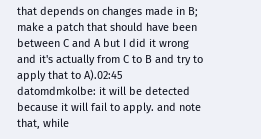that depends on changes made in B;  make a patch that should have been between C and A but I did it wrong and it's actually from C to B and try to apply that to A).02:45
datomdmkolbe: it will be detected because it will fail to apply. and note that, while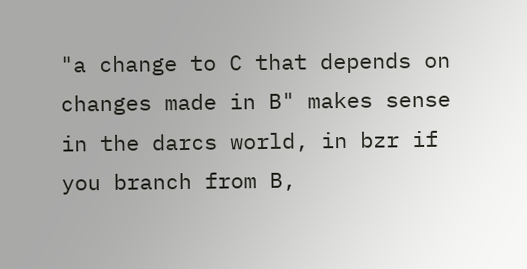"a change to C that depends on changes made in B" makes sense in the darcs world, in bzr if you branch from B,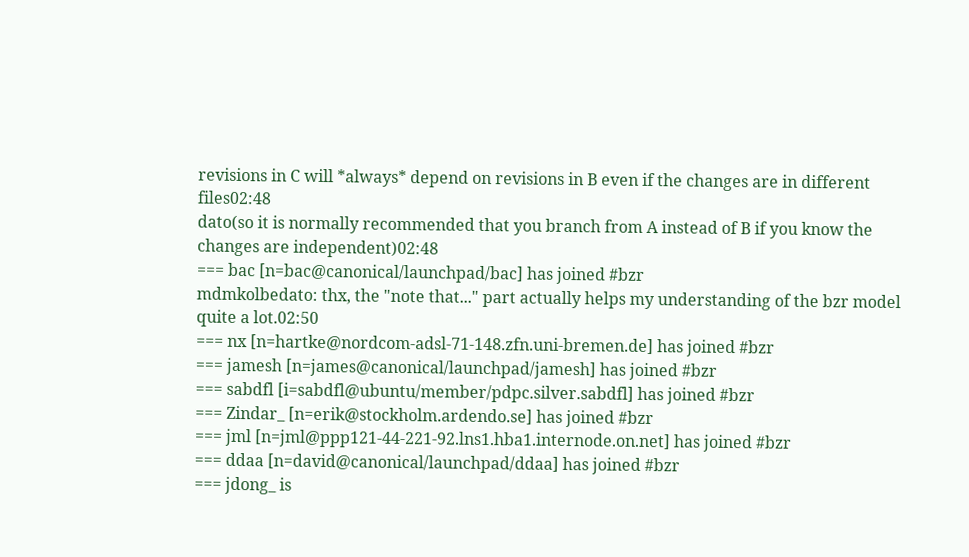revisions in C will *always* depend on revisions in B even if the changes are in different files02:48
dato(so it is normally recommended that you branch from A instead of B if you know the changes are independent)02:48
=== bac [n=bac@canonical/launchpad/bac] has joined #bzr
mdmkolbedato: thx, the "note that..." part actually helps my understanding of the bzr model quite a lot.02:50
=== nx [n=hartke@nordcom-adsl-71-148.zfn.uni-bremen.de] has joined #bzr
=== jamesh [n=james@canonical/launchpad/jamesh] has joined #bzr
=== sabdfl [i=sabdfl@ubuntu/member/pdpc.silver.sabdfl] has joined #bzr
=== Zindar_ [n=erik@stockholm.ardendo.se] has joined #bzr
=== jml [n=jml@ppp121-44-221-92.lns1.hba1.internode.on.net] has joined #bzr
=== ddaa [n=david@canonical/launchpad/ddaa] has joined #bzr
=== jdong_ is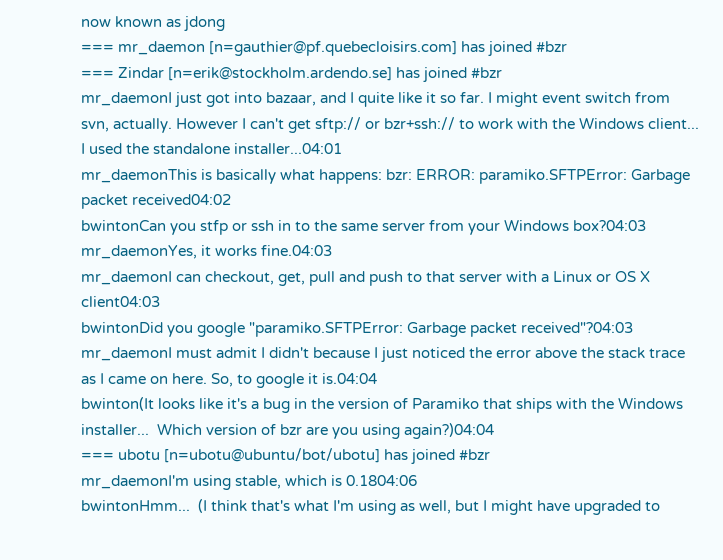now known as jdong
=== mr_daemon [n=gauthier@pf.quebecloisirs.com] has joined #bzr
=== Zindar [n=erik@stockholm.ardendo.se] has joined #bzr
mr_daemonI just got into bazaar, and I quite like it so far. I might event switch from svn, actually. However I can't get sftp:// or bzr+ssh:// to work with the Windows client... I used the standalone installer...04:01
mr_daemonThis is basically what happens: bzr: ERROR: paramiko.SFTPError: Garbage packet received04:02
bwintonCan you stfp or ssh in to the same server from your Windows box?04:03
mr_daemonYes, it works fine.04:03
mr_daemonI can checkout, get, pull and push to that server with a Linux or OS X client04:03
bwintonDid you google "paramiko.SFTPError: Garbage packet received"?04:03
mr_daemonI must admit I didn't because I just noticed the error above the stack trace as I came on here. So, to google it is.04:04
bwinton(It looks like it's a bug in the version of Paramiko that ships with the Windows installer...  Which version of bzr are you using again?)04:04
=== ubotu [n=ubotu@ubuntu/bot/ubotu] has joined #bzr
mr_daemonI'm using stable, which is 0.1804:06
bwintonHmm...  (I think that's what I'm using as well, but I might have upgraded to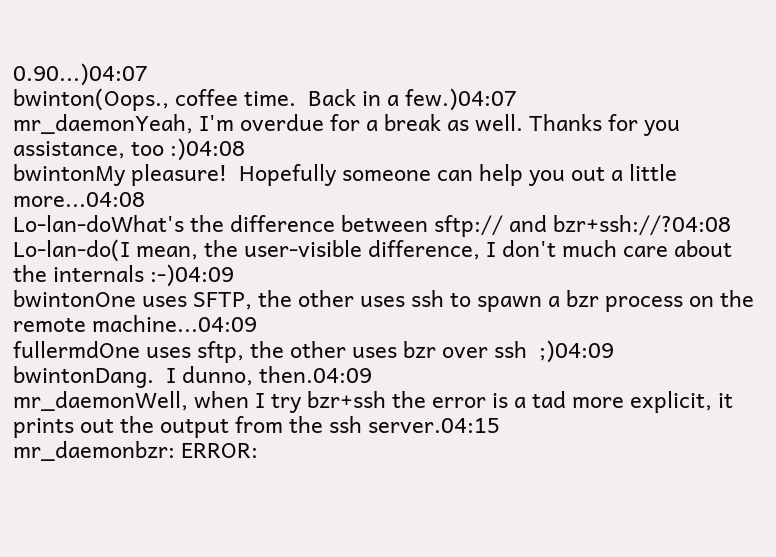0.90...)04:07
bwinton(Oops., coffee time.  Back in a few.)04:07
mr_daemonYeah, I'm overdue for a break as well. Thanks for you assistance, too :)04:08
bwintonMy pleasure!  Hopefully someone can help you out a little more...04:08
Lo-lan-doWhat's the difference between sftp:// and bzr+ssh://?04:08
Lo-lan-do(I mean, the user-visible difference, I don't much care about the internals :-)04:09
bwintonOne uses SFTP, the other uses ssh to spawn a bzr process on the remote machine...04:09
fullermdOne uses sftp, the other uses bzr over ssh  ;)04:09
bwintonDang.  I dunno, then.04:09
mr_daemonWell, when I try bzr+ssh the error is a tad more explicit, it prints out the output from the ssh server.04:15
mr_daemonbzr: ERROR: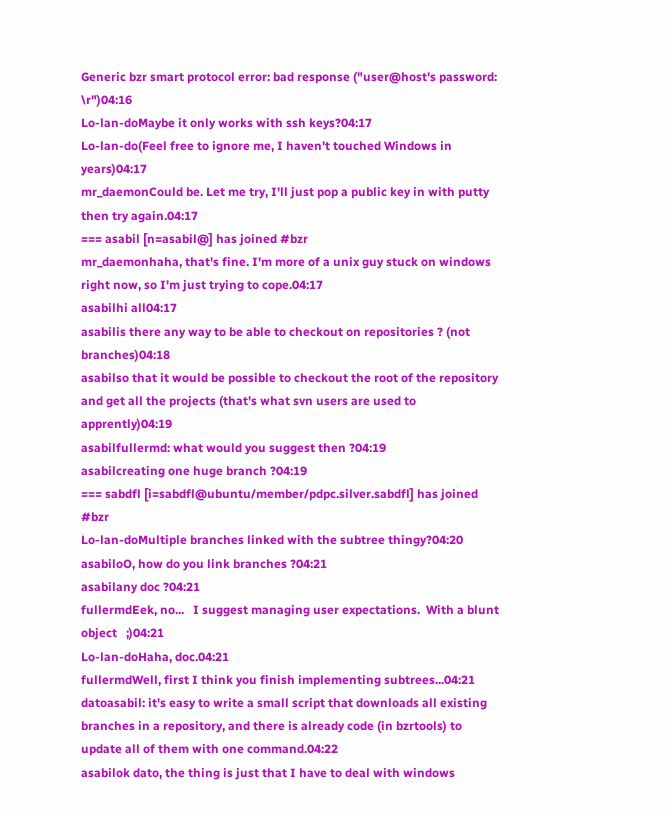Generic bzr smart protocol error: bad response ("user@host's password: \r")04:16
Lo-lan-doMaybe it only works with ssh keys?04:17
Lo-lan-do(Feel free to ignore me, I haven't touched Windows in years)04:17
mr_daemonCould be. Let me try, I'll just pop a public key in with putty then try again.04:17
=== asabil [n=asabil@] has joined #bzr
mr_daemonhaha, that's fine. I'm more of a unix guy stuck on windows right now, so I'm just trying to cope.04:17
asabilhi all04:17
asabilis there any way to be able to checkout on repositories ? (not branches)04:18
asabilso that it would be possible to checkout the root of the repository and get all the projects (that's what svn users are used to apprently)04:19
asabilfullermd: what would you suggest then ?04:19
asabilcreating one huge branch ?04:19
=== sabdfl [i=sabdfl@ubuntu/member/pdpc.silver.sabdfl] has joined #bzr
Lo-lan-doMultiple branches linked with the subtree thingy?04:20
asabiloO, how do you link branches ?04:21
asabilany doc ?04:21
fullermdEek, no...   I suggest managing user expectations.  With a blunt object   ;)04:21
Lo-lan-doHaha, doc.04:21
fullermdWell, first I think you finish implementing subtrees...04:21
datoasabil: it's easy to write a small script that downloads all existing branches in a repository, and there is already code (in bzrtools) to update all of them with one command.04:22
asabilok dato, the thing is just that I have to deal with windows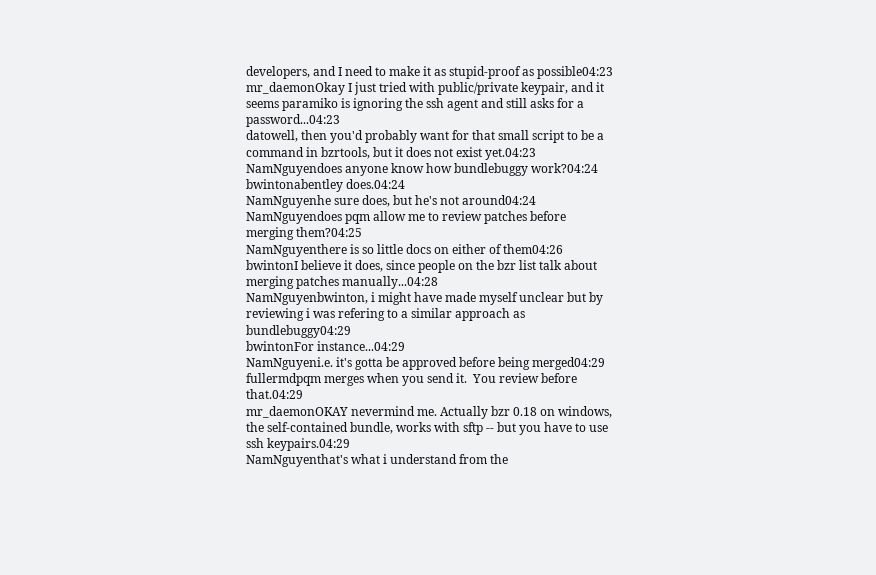developers, and I need to make it as stupid-proof as possible04:23
mr_daemonOkay I just tried with public/private keypair, and it seems paramiko is ignoring the ssh agent and still asks for a password...04:23
datowell, then you'd probably want for that small script to be a command in bzrtools, but it does not exist yet.04:23
NamNguyendoes anyone know how bundlebuggy work?04:24
bwintonabentley does.04:24
NamNguyenhe sure does, but he's not around04:24
NamNguyendoes pqm allow me to review patches before merging them?04:25
NamNguyenthere is so little docs on either of them04:26
bwintonI believe it does, since people on the bzr list talk about merging patches manually...04:28
NamNguyenbwinton, i might have made myself unclear but by reviewing i was refering to a similar approach as bundlebuggy04:29
bwintonFor instance...04:29
NamNguyeni.e. it's gotta be approved before being merged04:29
fullermdpqm merges when you send it.  You review before that.04:29
mr_daemonOKAY nevermind me. Actually bzr 0.18 on windows, the self-contained bundle, works with sftp -- but you have to use ssh keypairs.04:29
NamNguyenthat's what i understand from the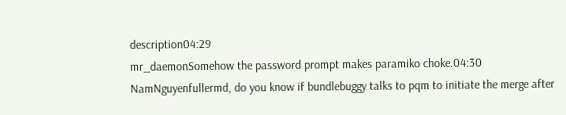description04:29
mr_daemonSomehow the password prompt makes paramiko choke.04:30
NamNguyenfullermd, do you know if bundlebuggy talks to pqm to initiate the merge after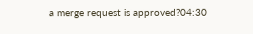a merge request is approved?04:30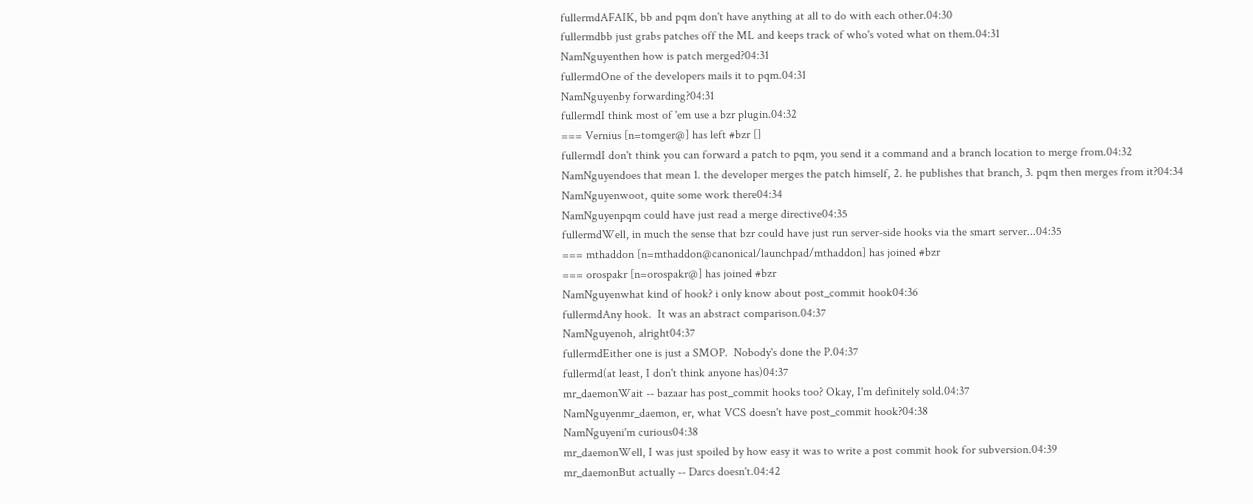fullermdAFAIK, bb and pqm don't have anything at all to do with each other.04:30
fullermdbb just grabs patches off the ML and keeps track of who's voted what on them.04:31
NamNguyenthen how is patch merged?04:31
fullermdOne of the developers mails it to pqm.04:31
NamNguyenby forwarding?04:31
fullermdI think most of 'em use a bzr plugin.04:32
=== Vernius [n=tomger@] has left #bzr []
fullermdI don't think you can forward a patch to pqm, you send it a command and a branch location to merge from.04:32
NamNguyendoes that mean 1. the developer merges the patch himself, 2. he publishes that branch, 3. pqm then merges from it?04:34
NamNguyenwoot, quite some work there04:34
NamNguyenpqm could have just read a merge directive04:35
fullermdWell, in much the sense that bzr could have just run server-side hooks via the smart server...04:35
=== mthaddon [n=mthaddon@canonical/launchpad/mthaddon] has joined #bzr
=== orospakr [n=orospakr@] has joined #bzr
NamNguyenwhat kind of hook? i only know about post_commit hook04:36
fullermdAny hook.  It was an abstract comparison.04:37
NamNguyenoh, alright04:37
fullermdEither one is just a SMOP.  Nobody's done the P.04:37
fullermd(at least, I don't think anyone has)04:37
mr_daemonWait -- bazaar has post_commit hooks too? Okay, I'm definitely sold.04:37
NamNguyenmr_daemon, er, what VCS doesn't have post_commit hook?04:38
NamNguyeni'm curious04:38
mr_daemonWell, I was just spoiled by how easy it was to write a post commit hook for subversion.04:39
mr_daemonBut actually -- Darcs doesn't.04:42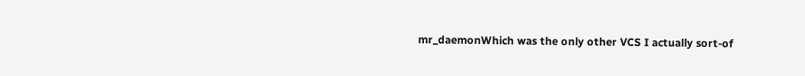mr_daemonWhich was the only other VCS I actually sort-of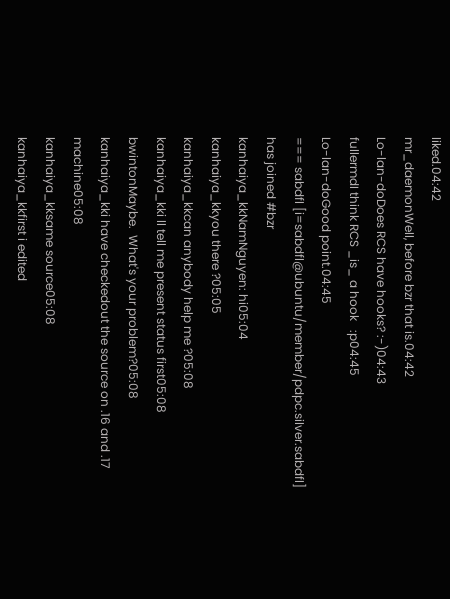liked.04:42
mr_daemonWell, before bzr that is.04:42
Lo-lan-doDoes RCS have hooks? :-)04:43
fullermdI think RCS _is_ a hook   :p04:45
Lo-lan-doGood point.04:45
=== sabdfl [i=sabdfl@ubuntu/member/pdpc.silver.sabdfl] has joined #bzr
kanhaiya_kkNamNguyen: hi05:04
kanhaiya_kkyou there ?05:05
kanhaiya_kkcan anybody help me ?05:08
kanhaiya_kki ll tell me present status first05:08
bwintonMaybe.  What's your problem?05:08
kanhaiya_kki have checkedout the source on .16 and .17 machine05:08
kanhaiya_kksame source05:08
kanhaiya_kkfirst i edited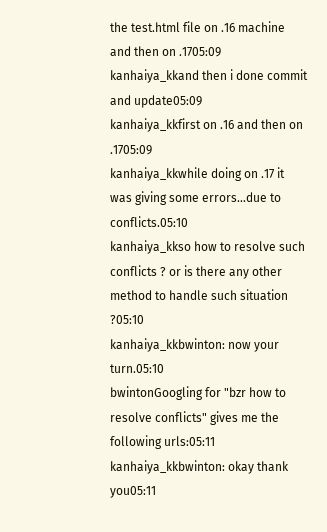the test.html file on .16 machine and then on .1705:09
kanhaiya_kkand then i done commit and update05:09
kanhaiya_kkfirst on .16 and then on .1705:09
kanhaiya_kkwhile doing on .17 it was giving some errors...due to conflicts.05:10
kanhaiya_kkso how to resolve such conflicts ? or is there any other method to handle such situation ?05:10
kanhaiya_kkbwinton: now your turn.05:10
bwintonGoogling for "bzr how to resolve conflicts" gives me the following urls:05:11
kanhaiya_kkbwinton: okay thank you05:11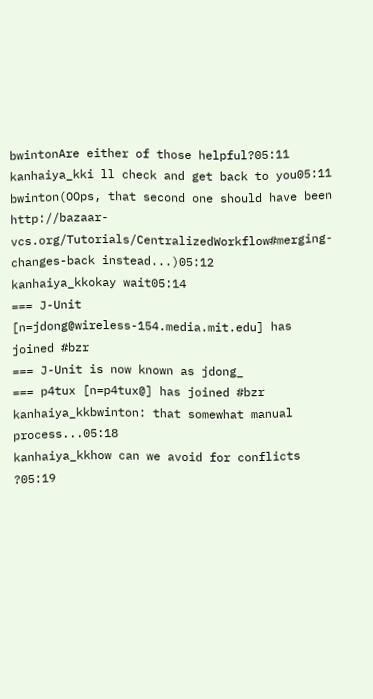bwintonAre either of those helpful?05:11
kanhaiya_kki ll check and get back to you05:11
bwinton(OOps, that second one should have been http://bazaar-vcs.org/Tutorials/CentralizedWorkflow#merging-changes-back instead...)05:12
kanhaiya_kkokay wait05:14
=== J-Unit [n=jdong@wireless-154.media.mit.edu] has joined #bzr
=== J-Unit is now known as jdong_
=== p4tux [n=p4tux@] has joined #bzr
kanhaiya_kkbwinton: that somewhat manual process...05:18
kanhaiya_kkhow can we avoid for conflicts ?05:19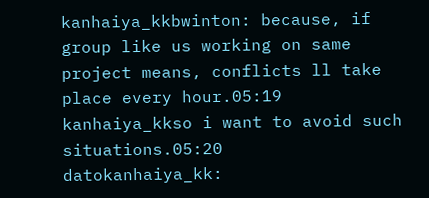kanhaiya_kkbwinton: because, if group like us working on same project means, conflicts ll take place every hour.05:19
kanhaiya_kkso i want to avoid such situations.05:20
datokanhaiya_kk: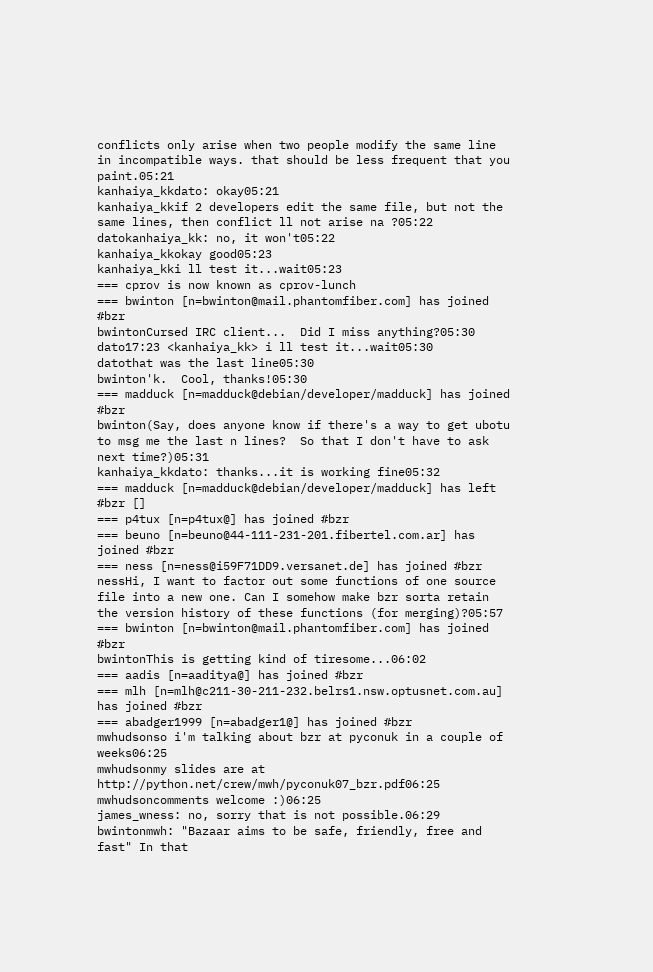conflicts only arise when two people modify the same line in incompatible ways. that should be less frequent that you paint.05:21
kanhaiya_kkdato: okay05:21
kanhaiya_kkif 2 developers edit the same file, but not the same lines, then conflict ll not arise na ?05:22
datokanhaiya_kk: no, it won't05:22
kanhaiya_kkokay good05:23
kanhaiya_kki ll test it...wait05:23
=== cprov is now known as cprov-lunch
=== bwinton [n=bwinton@mail.phantomfiber.com] has joined #bzr
bwintonCursed IRC client...  Did I miss anything?05:30
dato17:23 <kanhaiya_kk> i ll test it...wait05:30
datothat was the last line05:30
bwinton'k.  Cool, thanks!05:30
=== madduck [n=madduck@debian/developer/madduck] has joined #bzr
bwinton(Say, does anyone know if there's a way to get ubotu to msg me the last n lines?  So that I don't have to ask next time?)05:31
kanhaiya_kkdato: thanks...it is working fine05:32
=== madduck [n=madduck@debian/developer/madduck] has left #bzr []
=== p4tux [n=p4tux@] has joined #bzr
=== beuno [n=beuno@44-111-231-201.fibertel.com.ar] has joined #bzr
=== ness [n=ness@i59F71DD9.versanet.de] has joined #bzr
nessHi, I want to factor out some functions of one source file into a new one. Can I somehow make bzr sorta retain the version history of these functions (for merging)?05:57
=== bwinton [n=bwinton@mail.phantomfiber.com] has joined #bzr
bwintonThis is getting kind of tiresome...06:02
=== aadis [n=aaditya@] has joined #bzr
=== mlh [n=mlh@c211-30-211-232.belrs1.nsw.optusnet.com.au] has joined #bzr
=== abadger1999 [n=abadger1@] has joined #bzr
mwhudsonso i'm talking about bzr at pyconuk in a couple of weeks06:25
mwhudsonmy slides are at http://python.net/crew/mwh/pyconuk07_bzr.pdf06:25
mwhudsoncomments welcome :)06:25
james_wness: no, sorry that is not possible.06:29
bwintonmwh: "Bazaar aims to be safe, friendly, free and fast" In that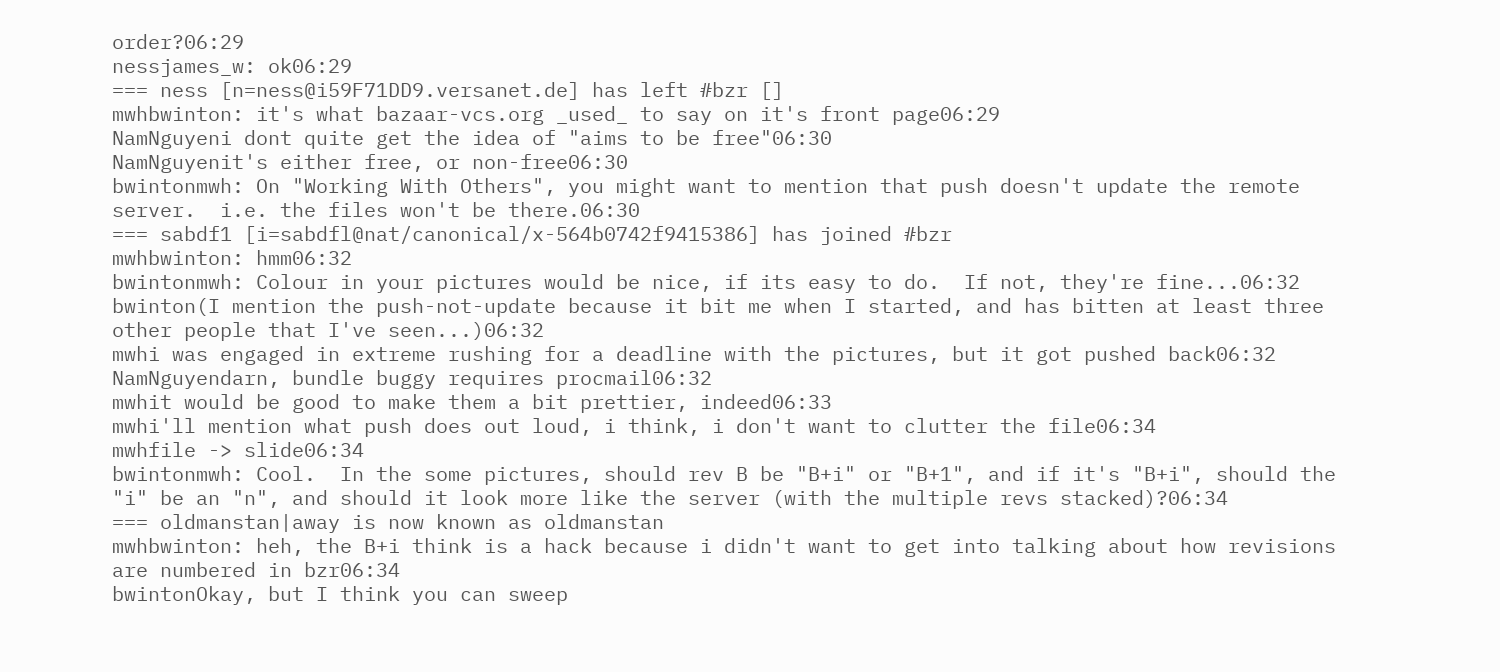order?06:29
nessjames_w: ok06:29
=== ness [n=ness@i59F71DD9.versanet.de] has left #bzr []
mwhbwinton: it's what bazaar-vcs.org _used_ to say on it's front page06:29
NamNguyeni dont quite get the idea of "aims to be free"06:30
NamNguyenit's either free, or non-free06:30
bwintonmwh: On "Working With Others", you might want to mention that push doesn't update the remote server.  i.e. the files won't be there.06:30
=== sabdf1 [i=sabdfl@nat/canonical/x-564b0742f9415386] has joined #bzr
mwhbwinton: hmm06:32
bwintonmwh: Colour in your pictures would be nice, if its easy to do.  If not, they're fine...06:32
bwinton(I mention the push-not-update because it bit me when I started, and has bitten at least three other people that I've seen...)06:32
mwhi was engaged in extreme rushing for a deadline with the pictures, but it got pushed back06:32
NamNguyendarn, bundle buggy requires procmail06:32
mwhit would be good to make them a bit prettier, indeed06:33
mwhi'll mention what push does out loud, i think, i don't want to clutter the file06:34
mwhfile -> slide06:34
bwintonmwh: Cool.  In the some pictures, should rev B be "B+i" or "B+1", and if it's "B+i", should the "i" be an "n", and should it look more like the server (with the multiple revs stacked)?06:34
=== oldmanstan|away is now known as oldmanstan
mwhbwinton: heh, the B+i think is a hack because i didn't want to get into talking about how revisions are numbered in bzr06:34
bwintonOkay, but I think you can sweep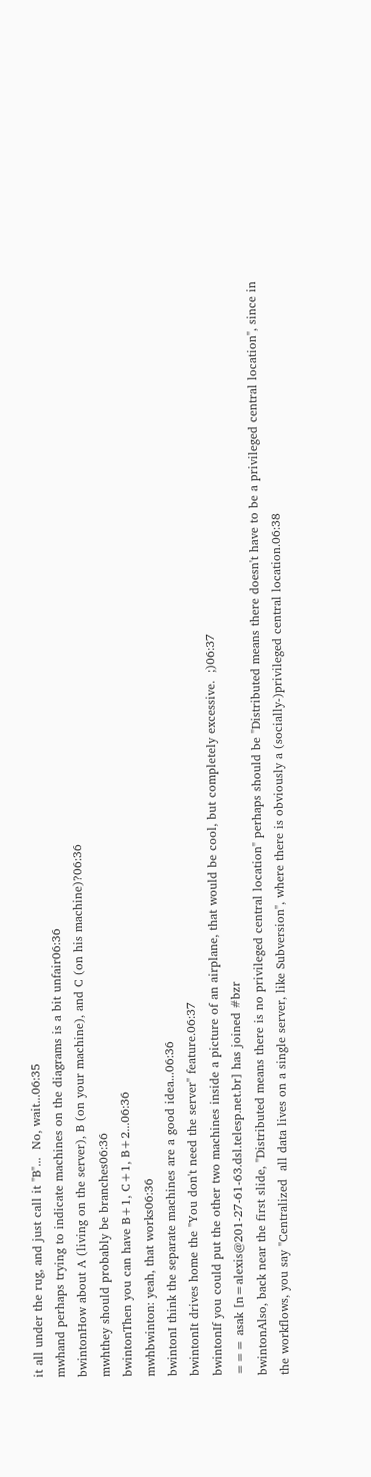it all under the rug, and just call it "B"...  No, wait...06:35
mwhand perhaps trying to indicate machines on the diagrams is a bit unfair06:36
bwintonHow about A (living on the server), B (on your machine), and C (on his machine)?06:36
mwhthey should probably be branches06:36
bwintonThen you can have B+1, C+1, B+2...06:36
mwhbwinton: yeah, that works06:36
bwintonI think the separate machines are a good idea...06:36
bwintonIt drives home the "You don't need the server" feature.06:37
bwintonIf you could put the other two machines inside a picture of an airplane, that would be cool, but completely excessive.  ;)06:37
=== asak [n=alexis@201-27-61-63.dsl.telesp.net.br] has joined #bzr
bwintonAlso, back near the first slide, "Distributed means there is no privileged central location" perhaps should be "Distributed means there doesn't have to be a privileged central location", since in the workflows, you say "Centralized  all data lives on a single server, like Subversion", where there is obviously a (socially-)privileged central location.06:38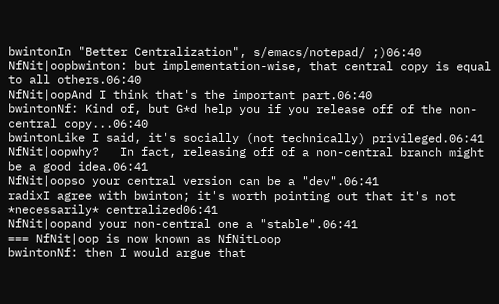bwintonIn "Better Centralization", s/emacs/notepad/ ;)06:40
NfNit|oopbwinton: but implementation-wise, that central copy is equal to all others.06:40
NfNit|oopAnd I think that's the important part.06:40
bwintonNf: Kind of, but G*d help you if you release off of the non-central copy...06:40
bwintonLike I said, it's socially (not technically) privileged.06:41
NfNit|oopwhy?   In fact, releasing off of a non-central branch might be a good idea.06:41
NfNit|oopso your central version can be a "dev".06:41
radixI agree with bwinton; it's worth pointing out that it's not *necessarily* centralized06:41
NfNit|oopand your non-central one a "stable".06:41
=== NfNit|oop is now known as NfNitLoop
bwintonNf: then I would argue that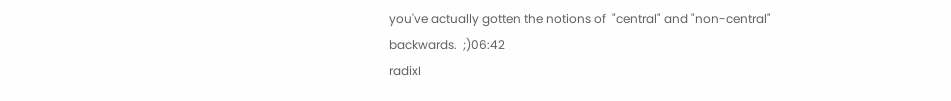you've actually gotten the notions of  "central" and "non-central" backwards.  ;)06:42
radixI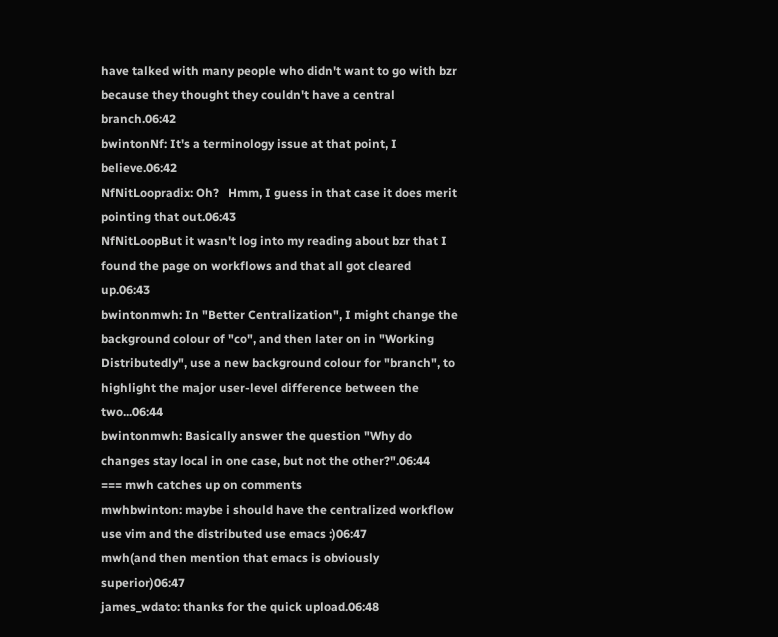have talked with many people who didn't want to go with bzr because they thought they couldn't have a central branch.06:42
bwintonNf: It's a terminology issue at that point, I believe.06:42
NfNitLoopradix: Oh?   Hmm, I guess in that case it does merit pointing that out.06:43
NfNitLoopBut it wasn't log into my reading about bzr that I found the page on workflows and that all got cleared up.06:43
bwintonmwh: In "Better Centralization", I might change the background colour of "co", and then later on in "Working Distributedly", use a new background colour for "branch", to highlight the major user-level difference between the two...06:44
bwintonmwh: Basically answer the question "Why do changes stay local in one case, but not the other?".06:44
=== mwh catches up on comments
mwhbwinton: maybe i should have the centralized workflow use vim and the distributed use emacs :)06:47
mwh(and then mention that emacs is obviously superior)06:47
james_wdato: thanks for the quick upload.06:48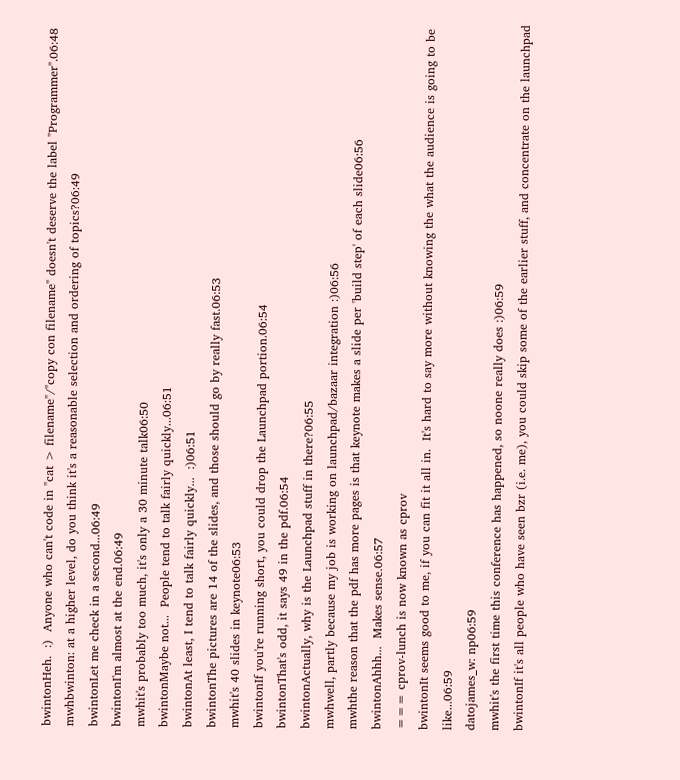bwintonHeh.  :)  Anyone who can't code in "cat > filename"/"copy con filename" doesn't deserve the label "Programmer".06:48
mwhbwinton: at a higher level, do you think it's a reasonable selection and ordering of topics?06:49
bwintonLet me check in a second...06:49
bwintonI'm almost at the end.06:49
mwhit's probably too much, it's only a 30 minute talk06:50
bwintonMaybe not...  People tend to talk fairly quickly...06:51
bwintonAt least, I tend to talk fairly quickly...  :)06:51
bwintonThe pictures are 14 of the slides, and those should go by really fast.06:53
mwhit's 40 slides in keynote06:53
bwintonIf you're running short, you could drop the Launchpad portion.06:54
bwintonThat's odd, it says 49 in the pdf.06:54
bwintonActually, why is the Launchpad stuff in there?06:55
mwhwell, partly because my job is working on launchpad/bazaar integration :)06:56
mwhthe reason that the pdf has more pages is that keynote makes a slide per 'build step' of each slide06:56
bwintonAhhh...  Makes sense.06:57
=== cprov-lunch is now known as cprov
bwintonIt seems good to me, if you can fit it all in.  It's hard to say more without knowing the what the audience is going to be like...06:59
datojames_w: np06:59
mwhit's the first time this conference has happened, so noone really does :)06:59
bwintonIf it's all people who have seen bzr (i.e. me), you could skip some of the earlier stuff, and concentrate on the launchpad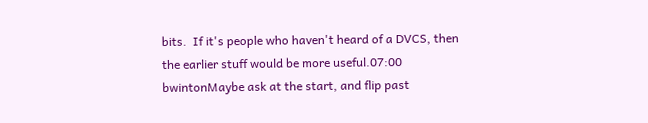bits.  If it's people who haven't heard of a DVCS, then the earlier stuff would be more useful.07:00
bwintonMaybe ask at the start, and flip past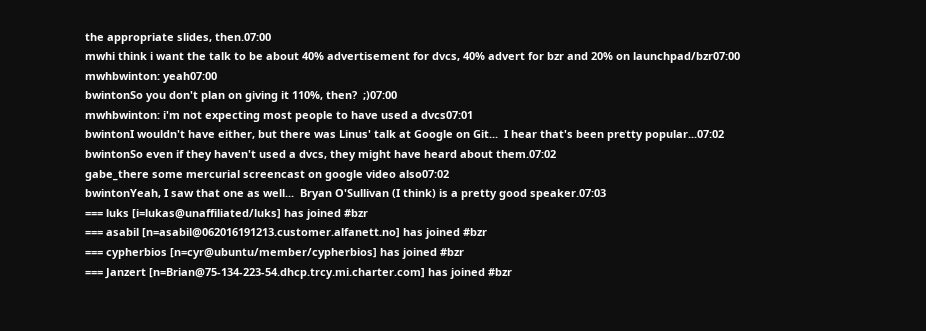the appropriate slides, then.07:00
mwhi think i want the talk to be about 40% advertisement for dvcs, 40% advert for bzr and 20% on launchpad/bzr07:00
mwhbwinton: yeah07:00
bwintonSo you don't plan on giving it 110%, then?  ;)07:00
mwhbwinton: i'm not expecting most people to have used a dvcs07:01
bwintonI wouldn't have either, but there was Linus' talk at Google on Git...  I hear that's been pretty popular...07:02
bwintonSo even if they haven't used a dvcs, they might have heard about them.07:02
gabe_there some mercurial screencast on google video also07:02
bwintonYeah, I saw that one as well...  Bryan O'Sullivan (I think) is a pretty good speaker.07:03
=== luks [i=lukas@unaffiliated/luks] has joined #bzr
=== asabil [n=asabil@062016191213.customer.alfanett.no] has joined #bzr
=== cypherbios [n=cyr@ubuntu/member/cypherbios] has joined #bzr
=== Janzert [n=Brian@75-134-223-54.dhcp.trcy.mi.charter.com] has joined #bzr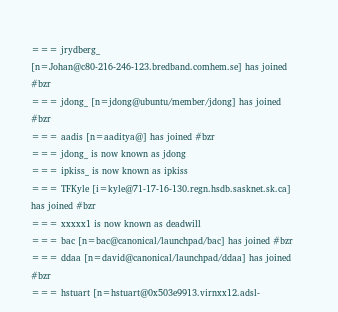=== jrydberg_ [n=Johan@c80-216-246-123.bredband.comhem.se] has joined #bzr
=== jdong_ [n=jdong@ubuntu/member/jdong] has joined #bzr
=== aadis [n=aaditya@] has joined #bzr
=== jdong_ is now known as jdong
=== ipkiss_ is now known as ipkiss
=== TFKyle [i=kyle@71-17-16-130.regn.hsdb.sasknet.sk.ca] has joined #bzr
=== xxxxx1 is now known as deadwill
=== bac [n=bac@canonical/launchpad/bac] has joined #bzr
=== ddaa [n=david@canonical/launchpad/ddaa] has joined #bzr
=== hstuart [n=hstuart@0x503e9913.virnxx12.adsl-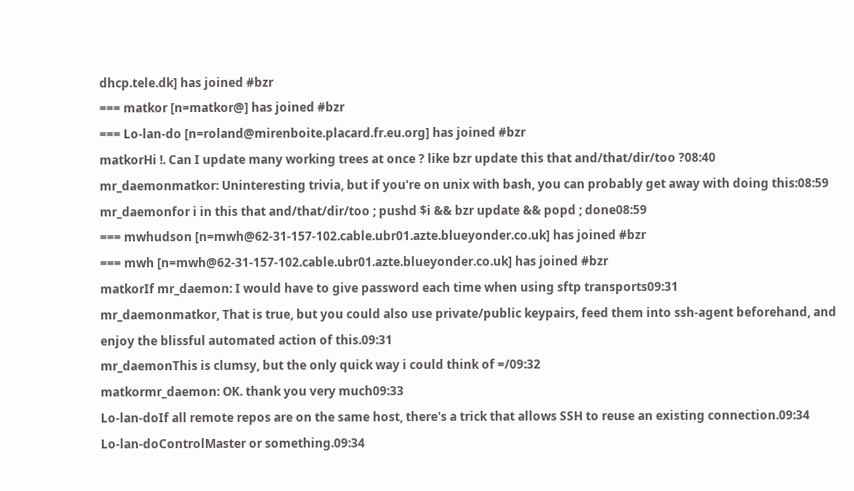dhcp.tele.dk] has joined #bzr
=== matkor [n=matkor@] has joined #bzr
=== Lo-lan-do [n=roland@mirenboite.placard.fr.eu.org] has joined #bzr
matkorHi !. Can I update many working trees at once ? like bzr update this that and/that/dir/too ?08:40
mr_daemonmatkor: Uninteresting trivia, but if you're on unix with bash, you can probably get away with doing this:08:59
mr_daemonfor i in this that and/that/dir/too ; pushd $i && bzr update && popd ; done08:59
=== mwhudson [n=mwh@62-31-157-102.cable.ubr01.azte.blueyonder.co.uk] has joined #bzr
=== mwh [n=mwh@62-31-157-102.cable.ubr01.azte.blueyonder.co.uk] has joined #bzr
matkorIf mr_daemon: I would have to give password each time when using sftp transports09:31
mr_daemonmatkor, That is true, but you could also use private/public keypairs, feed them into ssh-agent beforehand, and enjoy the blissful automated action of this.09:31
mr_daemonThis is clumsy, but the only quick way i could think of =/09:32
matkormr_daemon: OK. thank you very much09:33
Lo-lan-doIf all remote repos are on the same host, there's a trick that allows SSH to reuse an existing connection.09:34
Lo-lan-doControlMaster or something.09:34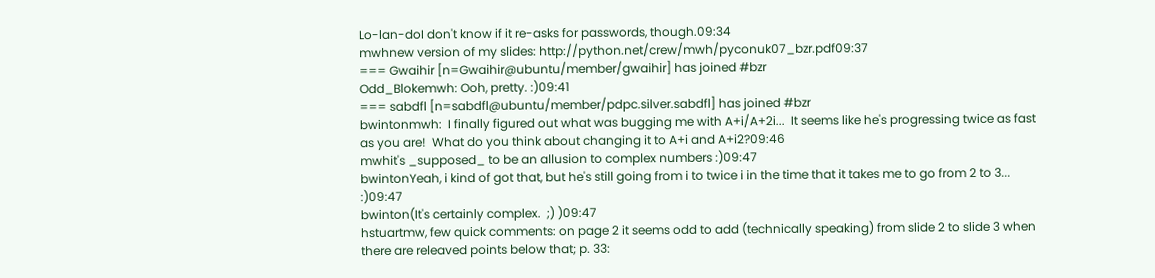Lo-lan-doI don't know if it re-asks for passwords, though.09:34
mwhnew version of my slides: http://python.net/crew/mwh/pyconuk07_bzr.pdf09:37
=== Gwaihir [n=Gwaihir@ubuntu/member/gwaihir] has joined #bzr
Odd_Blokemwh: Ooh, pretty. :)09:41
=== sabdfl [n=sabdfl@ubuntu/member/pdpc.silver.sabdfl] has joined #bzr
bwintonmwh:  I finally figured out what was bugging me with A+i/A+2i...  It seems like he's progressing twice as fast as you are!  What do you think about changing it to A+i and A+i2?09:46
mwhit's _supposed_ to be an allusion to complex numbers :)09:47
bwintonYeah, i kind of got that, but he's still going from i to twice i in the time that it takes me to go from 2 to 3...  :)09:47
bwinton(It's certainly complex.  ;) )09:47
hstuartmw, few quick comments: on page 2 it seems odd to add (technically speaking) from slide 2 to slide 3 when there are releaved points below that; p. 33: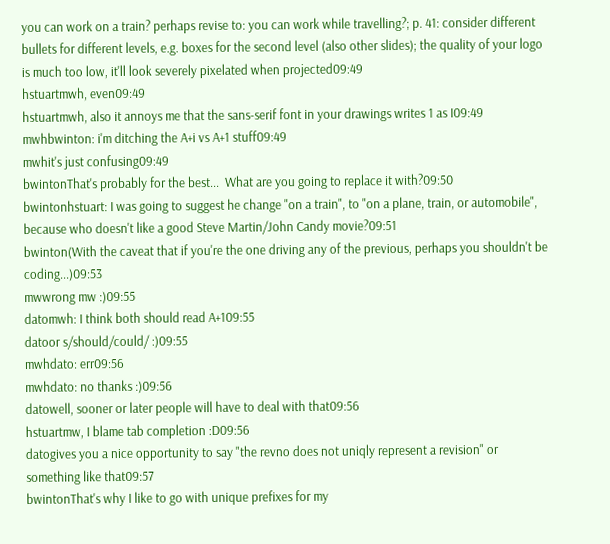you can work on a train? perhaps revise to: you can work while travelling?; p. 41: consider different bullets for different levels, e.g. boxes for the second level (also other slides); the quality of your logo is much too low, it'll look severely pixelated when projected09:49
hstuartmwh, even09:49
hstuartmwh, also it annoys me that the sans-serif font in your drawings writes 1 as I09:49
mwhbwinton: i'm ditching the A+i vs A+1 stuff09:49
mwhit's just confusing09:49
bwintonThat's probably for the best...  What are you going to replace it with?09:50
bwintonhstuart: I was going to suggest he change "on a train", to "on a plane, train, or automobile", because who doesn't like a good Steve Martin/John Candy movie?09:51
bwinton(With the caveat that if you're the one driving any of the previous, perhaps you shouldn't be coding...)09:53
mwwrong mw :)09:55
datomwh: I think both should read A+109:55
datoor s/should/could/ :)09:55
mwhdato: err09:56
mwhdato: no thanks :)09:56
datowell, sooner or later people will have to deal with that09:56
hstuartmw, I blame tab completion :D09:56
datogives you a nice opportunity to say "the revno does not uniqly represent a revision" or something like that09:57
bwintonThat's why I like to go with unique prefixes for my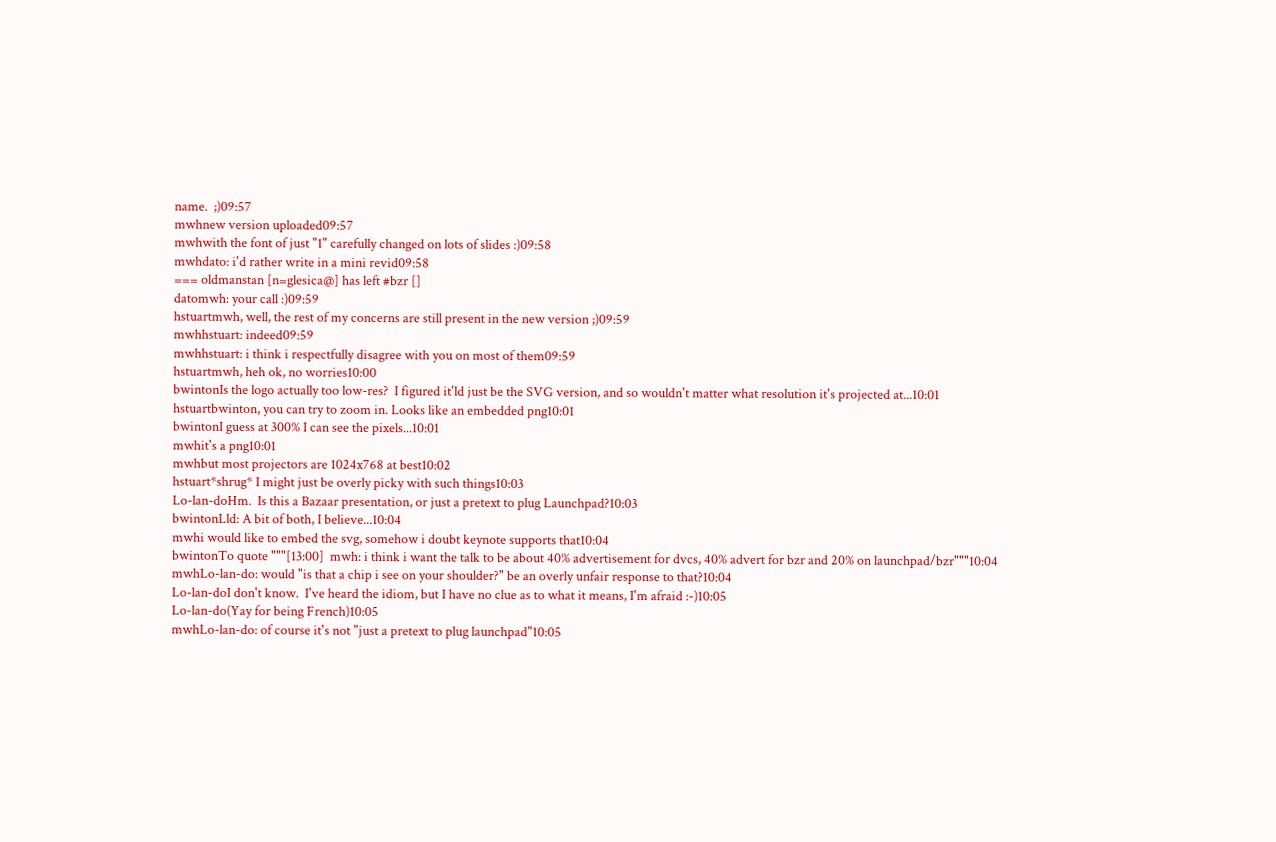name.  ;)09:57
mwhnew version uploaded09:57
mwhwith the font of just "1" carefully changed on lots of slides :)09:58
mwhdato: i'd rather write in a mini revid09:58
=== oldmanstan [n=glesica@] has left #bzr []
datomwh: your call :)09:59
hstuartmwh, well, the rest of my concerns are still present in the new version ;)09:59
mwhhstuart: indeed09:59
mwhhstuart: i think i respectfully disagree with you on most of them09:59
hstuartmwh, heh ok, no worries10:00
bwintonIs the logo actually too low-res?  I figured it'ld just be the SVG version, and so wouldn't matter what resolution it's projected at...10:01
hstuartbwinton, you can try to zoom in. Looks like an embedded png10:01
bwintonI guess at 300% I can see the pixels...10:01
mwhit's a png10:01
mwhbut most projectors are 1024x768 at best10:02
hstuart*shrug* I might just be overly picky with such things10:03
Lo-lan-doHm.  Is this a Bazaar presentation, or just a pretext to plug Launchpad?10:03
bwintonLld: A bit of both, I believe...10:04
mwhi would like to embed the svg, somehow i doubt keynote supports that10:04
bwintonTo quote """[13:00]  mwh: i think i want the talk to be about 40% advertisement for dvcs, 40% advert for bzr and 20% on launchpad/bzr"""10:04
mwhLo-lan-do: would "is that a chip i see on your shoulder?" be an overly unfair response to that?10:04
Lo-lan-doI don't know.  I've heard the idiom, but I have no clue as to what it means, I'm afraid :-)10:05
Lo-lan-do(Yay for being French)10:05
mwhLo-lan-do: of course it's not "just a pretext to plug launchpad"10:05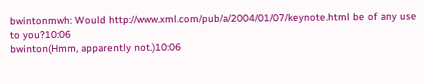bwintonmwh: Would http://www.xml.com/pub/a/2004/01/07/keynote.html be of any use to you?10:06
bwinton(Hmm, apparently not.)10:06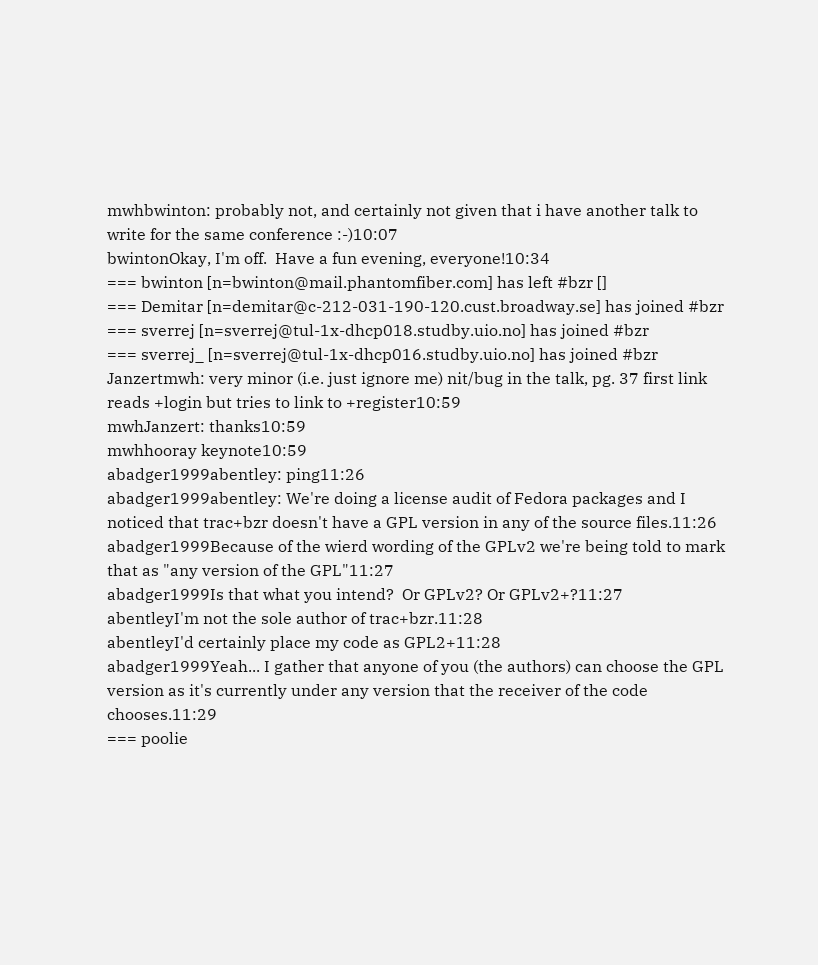mwhbwinton: probably not, and certainly not given that i have another talk to write for the same conference :-)10:07
bwintonOkay, I'm off.  Have a fun evening, everyone!10:34
=== bwinton [n=bwinton@mail.phantomfiber.com] has left #bzr []
=== Demitar [n=demitar@c-212-031-190-120.cust.broadway.se] has joined #bzr
=== sverrej [n=sverrej@tul-1x-dhcp018.studby.uio.no] has joined #bzr
=== sverrej_ [n=sverrej@tul-1x-dhcp016.studby.uio.no] has joined #bzr
Janzertmwh: very minor (i.e. just ignore me) nit/bug in the talk, pg. 37 first link reads +login but tries to link to +register10:59
mwhJanzert: thanks10:59
mwhhooray keynote10:59
abadger1999abentley: ping11:26
abadger1999abentley: We're doing a license audit of Fedora packages and I noticed that trac+bzr doesn't have a GPL version in any of the source files.11:26
abadger1999Because of the wierd wording of the GPLv2 we're being told to mark that as "any version of the GPL"11:27
abadger1999Is that what you intend?  Or GPLv2? Or GPLv2+?11:27
abentleyI'm not the sole author of trac+bzr.11:28
abentleyI'd certainly place my code as GPL2+11:28
abadger1999Yeah... I gather that anyone of you (the authors) can choose the GPL version as it's currently under any version that the receiver of the code chooses.11:29
=== poolie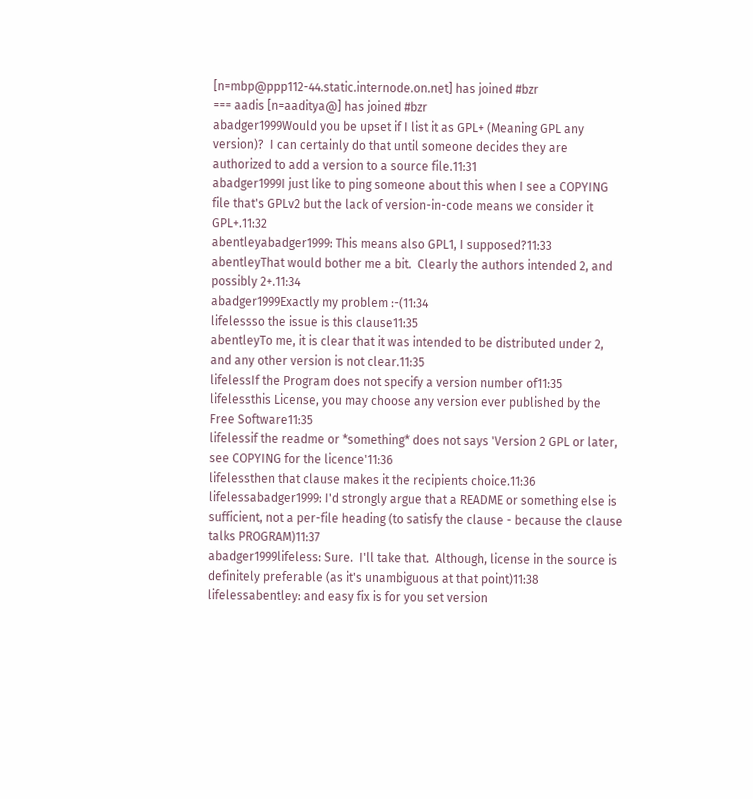[n=mbp@ppp112-44.static.internode.on.net] has joined #bzr
=== aadis [n=aaditya@] has joined #bzr
abadger1999Would you be upset if I list it as GPL+ (Meaning GPL any version)?  I can certainly do that until someone decides they are authorized to add a version to a source file.11:31
abadger1999I just like to ping someone about this when I see a COPYING file that's GPLv2 but the lack of version-in-code means we consider it GPL+.11:32
abentleyabadger1999: This means also GPL1, I supposed?11:33
abentleyThat would bother me a bit.  Clearly the authors intended 2, and possibly 2+.11:34
abadger1999Exactly my problem :-(11:34
lifelessso the issue is this clause11:35
abentleyTo me, it is clear that it was intended to be distributed under 2, and any other version is not clear.11:35
lifelessIf the Program does not specify a version number of11:35
lifelessthis License, you may choose any version ever published by the Free Software11:35
lifelessif the readme or *something* does not says 'Version 2 GPL or later, see COPYING for the licence'11:36
lifelessthen that clause makes it the recipients choice.11:36
lifelessabadger1999: I'd strongly argue that a README or something else is sufficient, not a per-file heading (to satisfy the clause - because the clause talks PROGRAM)11:37
abadger1999lifeless: Sure.  I'll take that.  Although, license in the source is definitely preferable (as it's unambiguous at that point)11:38
lifelessabentley: and easy fix is for you set version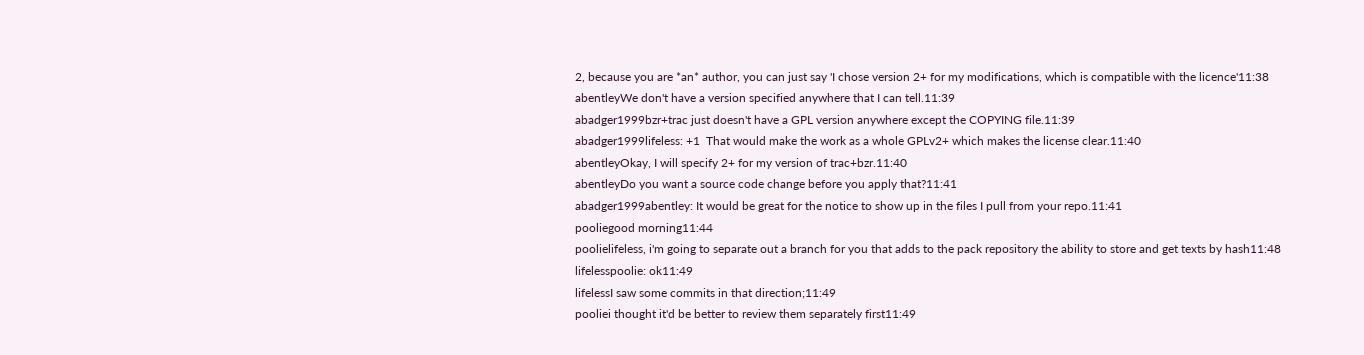2, because you are *an* author, you can just say 'I chose version 2+ for my modifications, which is compatible with the licence'11:38
abentleyWe don't have a version specified anywhere that I can tell.11:39
abadger1999bzr+trac just doesn't have a GPL version anywhere except the COPYING file.11:39
abadger1999lifeless: +1  That would make the work as a whole GPLv2+ which makes the license clear.11:40
abentleyOkay, I will specify 2+ for my version of trac+bzr.11:40
abentleyDo you want a source code change before you apply that?11:41
abadger1999abentley: It would be great for the notice to show up in the files I pull from your repo.11:41
pooliegood morning11:44
poolielifeless, i'm going to separate out a branch for you that adds to the pack repository the ability to store and get texts by hash11:48
lifelesspoolie: ok11:49
lifelessI saw some commits in that direction;11:49
pooliei thought it'd be better to review them separately first11:49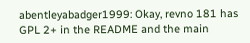abentleyabadger1999: Okay, revno 181 has GPL 2+ in the README and the main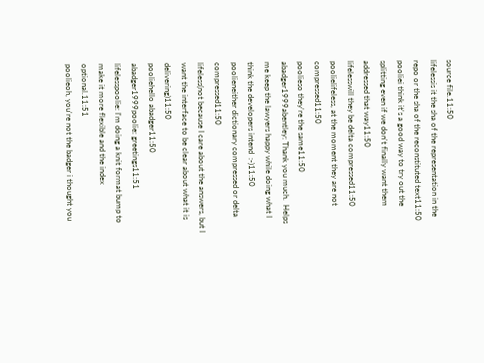source file.11:50
lifelessis it the sha of the representation in the repo or the sha of the reconstituted text11:50
pooliei think it's a good way to try out the splitting even if we don't finally want them addressed that way11:50
lifelesswill they be delta compressed11:50
poolielifeless, at the moment they are not compressed11:50
poolieso they're the same11:50
abadger1999abentley: Thank you much.  Helps me keep the lawyers happy while doing what I think the developers intend  :-)11:50
poolieneither dictionary compressed or delta compressed11:50
lifeless(not because I care about the answers, but I want the interface to be clear about what it is delivering)11:50
pooliehello abadger11:50
abadger1999poolie: greetings11:51
lifelesspoolie: I'm doing a knit format bump to make it more flexible and the index optional.11:51
poolieoh, you're not the badger i thought you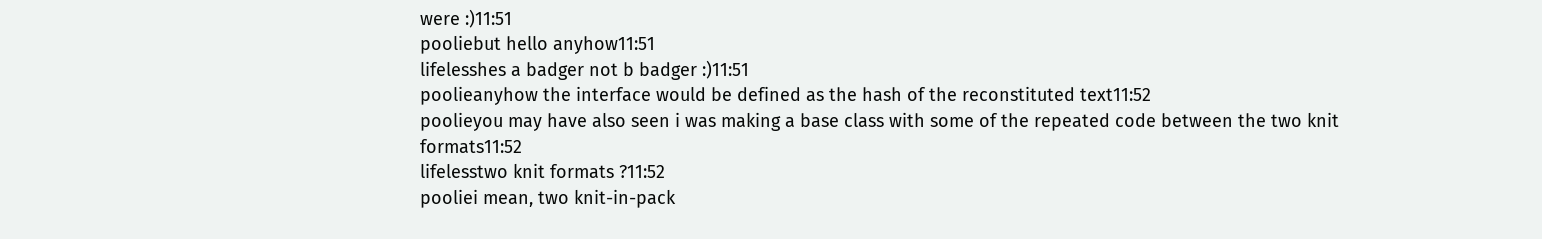were :)11:51
pooliebut hello anyhow11:51
lifelesshes a badger not b badger :)11:51
poolieanyhow the interface would be defined as the hash of the reconstituted text11:52
poolieyou may have also seen i was making a base class with some of the repeated code between the two knit formats11:52
lifelesstwo knit formats ?11:52
pooliei mean, two knit-in-pack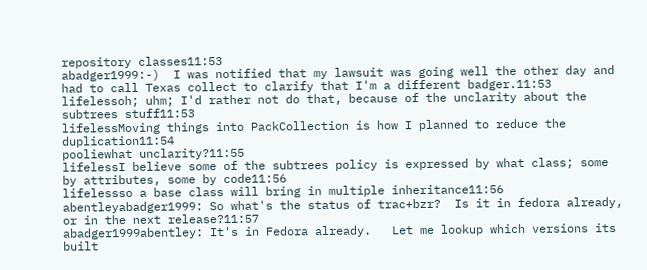repository classes11:53
abadger1999:-)  I was notified that my lawsuit was going well the other day and had to call Texas collect to clarify that I'm a different badger.11:53
lifelessoh; uhm; I'd rather not do that, because of the unclarity about the subtrees stuff11:53
lifelessMoving things into PackCollection is how I planned to reduce the duplication11:54
pooliewhat unclarity?11:55
lifelessI believe some of the subtrees policy is expressed by what class; some by attributes, some by code11:56
lifelessso a base class will bring in multiple inheritance11:56
abentleyabadger1999: So what's the status of trac+bzr?  Is it in fedora already, or in the next release?11:57
abadger1999abentley: It's in Fedora already.   Let me lookup which versions its built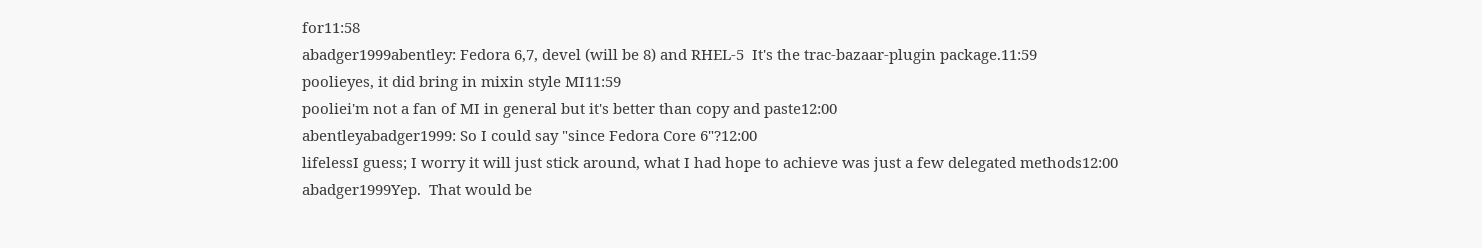for11:58
abadger1999abentley: Fedora 6,7, devel (will be 8) and RHEL-5  It's the trac-bazaar-plugin package.11:59
poolieyes, it did bring in mixin style MI11:59
pooliei'm not a fan of MI in general but it's better than copy and paste12:00
abentleyabadger1999: So I could say "since Fedora Core 6"?12:00
lifelessI guess; I worry it will just stick around, what I had hope to achieve was just a few delegated methods12:00
abadger1999Yep.  That would be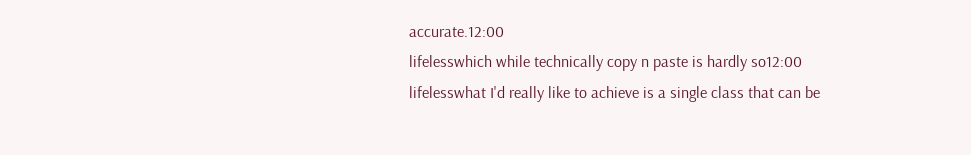accurate.12:00
lifelesswhich while technically copy n paste is hardly so12:00
lifelesswhat I'd really like to achieve is a single class that can be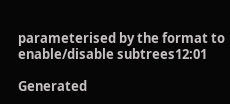parameterised by the format to enable/disable subtrees12:01

Generated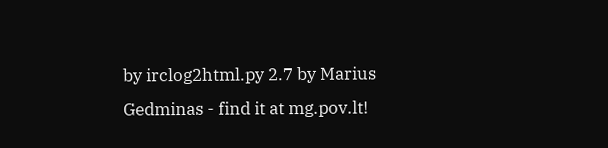by irclog2html.py 2.7 by Marius Gedminas - find it at mg.pov.lt!